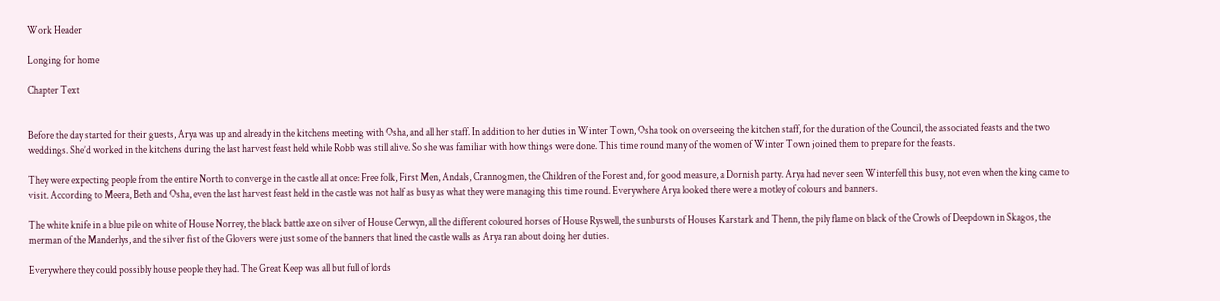Work Header

Longing for home

Chapter Text


Before the day started for their guests, Arya was up and already in the kitchens meeting with Osha, and all her staff. In addition to her duties in Winter Town, Osha took on overseeing the kitchen staff, for the duration of the Council, the associated feasts and the two weddings. She’d worked in the kitchens during the last harvest feast held while Robb was still alive. So she was familiar with how things were done. This time round many of the women of Winter Town joined them to prepare for the feasts.

They were expecting people from the entire North to converge in the castle all at once: Free folk, First Men, Andals, Crannogmen, the Children of the Forest and, for good measure, a Dornish party. Arya had never seen Winterfell this busy, not even when the king came to visit. According to Meera, Beth and Osha, even the last harvest feast held in the castle was not half as busy as what they were managing this time round. Everywhere Arya looked there were a motley of colours and banners.

The white knife in a blue pile on white of House Norrey, the black battle axe on silver of House Cerwyn, all the different coloured horses of House Ryswell, the sunbursts of Houses Karstark and Thenn, the pily flame on black of the Crowls of Deepdown in Skagos, the merman of the Manderlys, and the silver fist of the Glovers were just some of the banners that lined the castle walls as Arya ran about doing her duties.

Everywhere they could possibly house people they had. The Great Keep was all but full of lords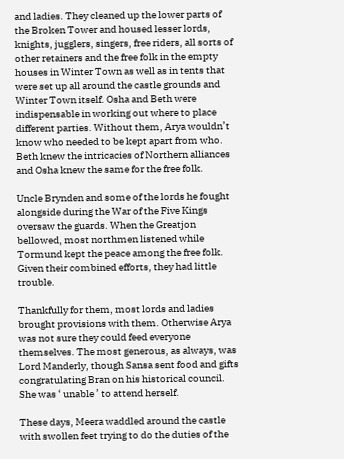and ladies. They cleaned up the lower parts of the Broken Tower and housed lesser lords, knights, jugglers, singers, free riders, all sorts of other retainers and the free folk in the empty houses in Winter Town as well as in tents that were set up all around the castle grounds and Winter Town itself. Osha and Beth were indispensable in working out where to place different parties. Without them, Arya wouldn’t know who needed to be kept apart from who. Beth knew the intricacies of Northern alliances and Osha knew the same for the free folk.

Uncle Brynden and some of the lords he fought alongside during the War of the Five Kings oversaw the guards. When the Greatjon bellowed, most northmen listened while Tormund kept the peace among the free folk. Given their combined efforts, they had little trouble.

Thankfully for them, most lords and ladies brought provisions with them. Otherwise Arya was not sure they could feed everyone themselves. The most generous, as always, was Lord Manderly, though Sansa sent food and gifts congratulating Bran on his historical council. She was ‘ unable ’ to attend herself.

These days, Meera waddled around the castle with swollen feet trying to do the duties of the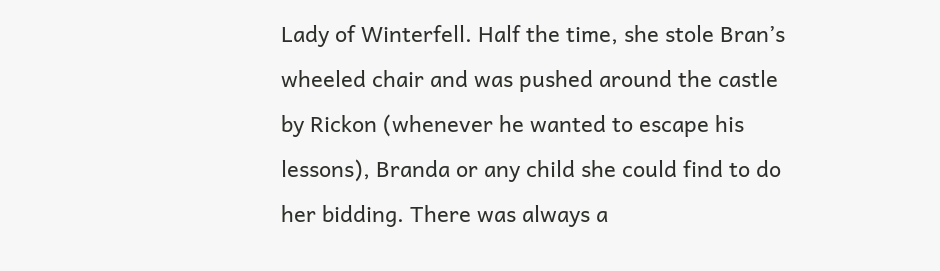Lady of Winterfell. Half the time, she stole Bran’s wheeled chair and was pushed around the castle by Rickon (whenever he wanted to escape his lessons), Branda or any child she could find to do her bidding. There was always a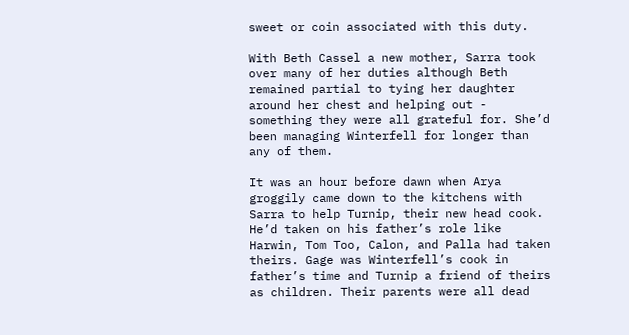sweet or coin associated with this duty.

With Beth Cassel a new mother, Sarra took over many of her duties although Beth remained partial to tying her daughter around her chest and helping out - something they were all grateful for. She’d been managing Winterfell for longer than any of them.

It was an hour before dawn when Arya groggily came down to the kitchens with Sarra to help Turnip, their new head cook. He’d taken on his father’s role like Harwin, Tom Too, Calon, and Palla had taken theirs. Gage was Winterfell’s cook in father’s time and Turnip a friend of theirs as children. Their parents were all dead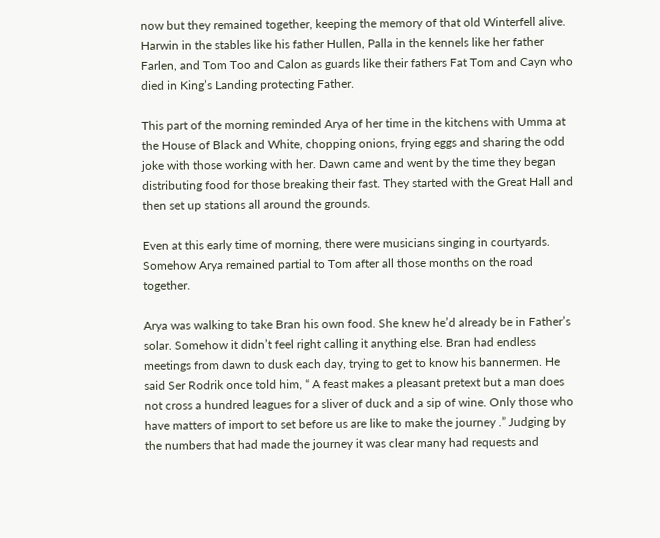now but they remained together, keeping the memory of that old Winterfell alive. Harwin in the stables like his father Hullen, Palla in the kennels like her father Farlen, and Tom Too and Calon as guards like their fathers Fat Tom and Cayn who died in King’s Landing protecting Father.

This part of the morning reminded Arya of her time in the kitchens with Umma at the House of Black and White, chopping onions, frying eggs and sharing the odd joke with those working with her. Dawn came and went by the time they began distributing food for those breaking their fast. They started with the Great Hall and then set up stations all around the grounds.

Even at this early time of morning, there were musicians singing in courtyards. Somehow Arya remained partial to Tom after all those months on the road together.

Arya was walking to take Bran his own food. She knew he’d already be in Father’s solar. Somehow it didn’t feel right calling it anything else. Bran had endless meetings from dawn to dusk each day, trying to get to know his bannermen. He said Ser Rodrik once told him, “ A feast makes a pleasant pretext but a man does not cross a hundred leagues for a sliver of duck and a sip of wine. Only those who have matters of import to set before us are like to make the journey .” Judging by the numbers that had made the journey it was clear many had requests and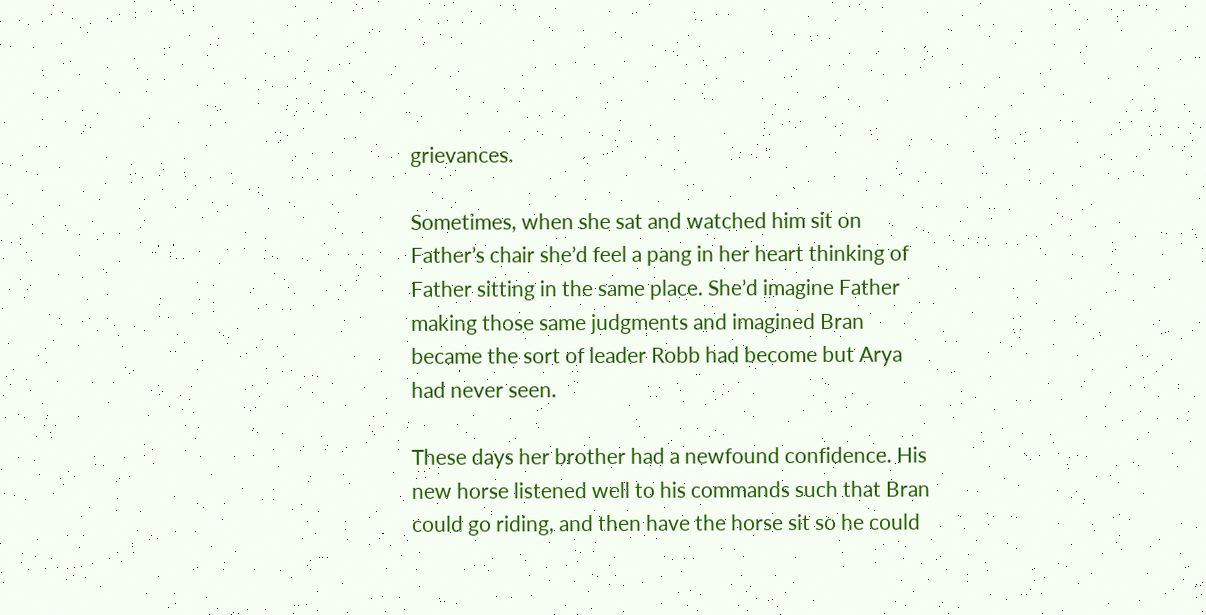grievances.

Sometimes, when she sat and watched him sit on Father’s chair she’d feel a pang in her heart thinking of Father sitting in the same place. She’d imagine Father making those same judgments and imagined Bran became the sort of leader Robb had become but Arya had never seen.

These days her brother had a newfound confidence. His new horse listened well to his commands such that Bran could go riding, and then have the horse sit so he could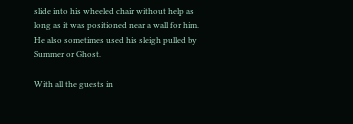slide into his wheeled chair without help as long as it was positioned near a wall for him. He also sometimes used his sleigh pulled by Summer or Ghost.

With all the guests in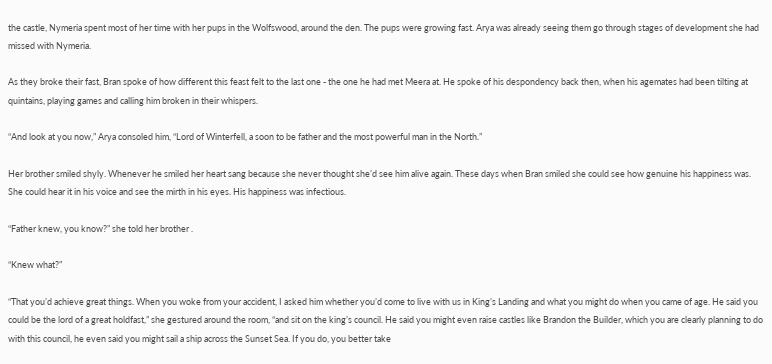the castle, Nymeria spent most of her time with her pups in the Wolfswood, around the den. The pups were growing fast. Arya was already seeing them go through stages of development she had missed with Nymeria.

As they broke their fast, Bran spoke of how different this feast felt to the last one - the one he had met Meera at. He spoke of his despondency back then, when his agemates had been tilting at quintains, playing games and calling him broken in their whispers.

“And look at you now,” Arya consoled him, “Lord of Winterfell, a soon to be father and the most powerful man in the North.”

Her brother smiled shyly. Whenever he smiled her heart sang because she never thought she’d see him alive again. These days when Bran smiled she could see how genuine his happiness was. She could hear it in his voice and see the mirth in his eyes. His happiness was infectious.

“Father knew, you know?” she told her brother .

“Knew what?”

“That you’d achieve great things. When you woke from your accident, I asked him whether you’d come to live with us in King’s Landing and what you might do when you came of age. He said you could be the lord of a great holdfast,” she gestured around the room, “and sit on the king’s council. He said you might even raise castles like Brandon the Builder, which you are clearly planning to do with this council, he even said you might sail a ship across the Sunset Sea. If you do, you better take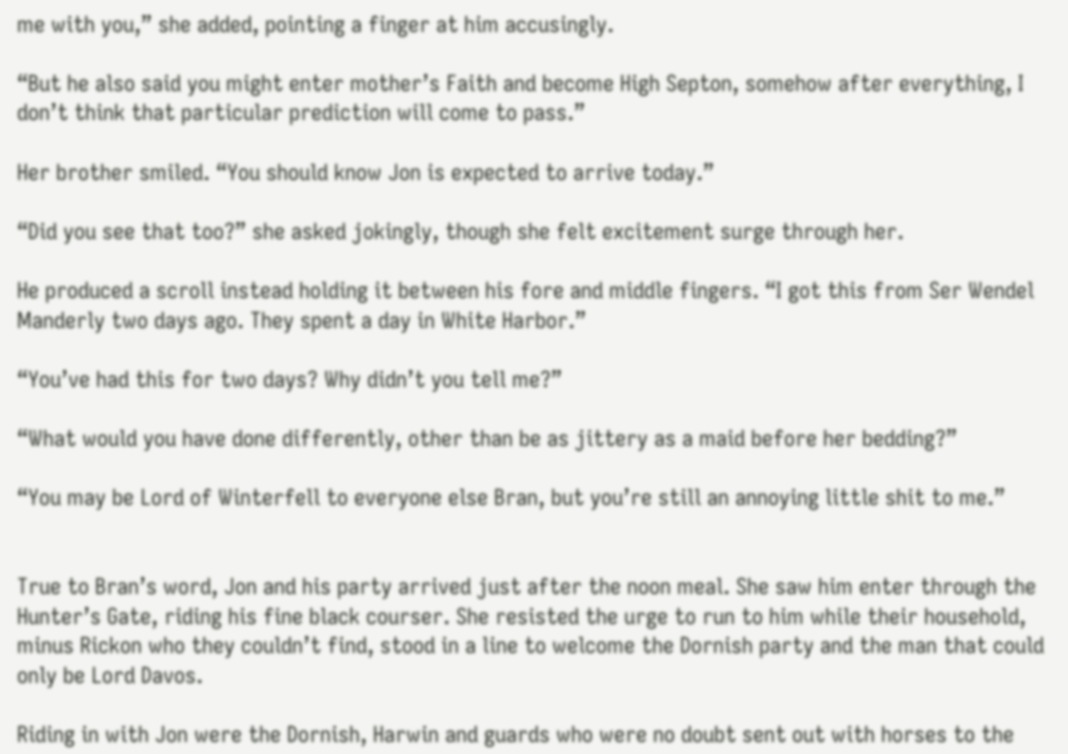me with you,” she added, pointing a finger at him accusingly.

“But he also said you might enter mother’s Faith and become High Septon, somehow after everything, I don’t think that particular prediction will come to pass.”

Her brother smiled. “You should know Jon is expected to arrive today.”

“Did you see that too?” she asked jokingly, though she felt excitement surge through her.

He produced a scroll instead holding it between his fore and middle fingers. “I got this from Ser Wendel Manderly two days ago. They spent a day in White Harbor.”

“You’ve had this for two days? Why didn’t you tell me?”

“What would you have done differently, other than be as jittery as a maid before her bedding?”

“You may be Lord of Winterfell to everyone else Bran, but you’re still an annoying little shit to me.”


True to Bran’s word, Jon and his party arrived just after the noon meal. She saw him enter through the Hunter’s Gate, riding his fine black courser. She resisted the urge to run to him while their household, minus Rickon who they couldn’t find, stood in a line to welcome the Dornish party and the man that could only be Lord Davos.

Riding in with Jon were the Dornish, Harwin and guards who were no doubt sent out with horses to the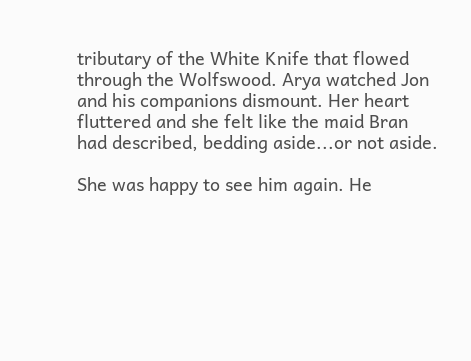tributary of the White Knife that flowed through the Wolfswood. Arya watched Jon and his companions dismount. Her heart fluttered and she felt like the maid Bran had described, bedding aside...or not aside.

She was happy to see him again. He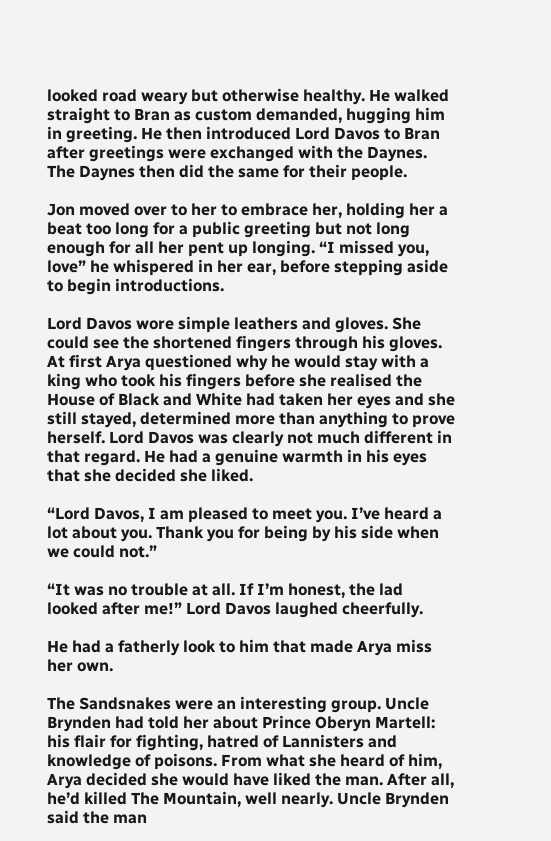looked road weary but otherwise healthy. He walked straight to Bran as custom demanded, hugging him in greeting. He then introduced Lord Davos to Bran after greetings were exchanged with the Daynes. The Daynes then did the same for their people.

Jon moved over to her to embrace her, holding her a beat too long for a public greeting but not long enough for all her pent up longing. “I missed you, love” he whispered in her ear, before stepping aside to begin introductions.

Lord Davos wore simple leathers and gloves. She could see the shortened fingers through his gloves. At first Arya questioned why he would stay with a king who took his fingers before she realised the House of Black and White had taken her eyes and she still stayed, determined more than anything to prove herself. Lord Davos was clearly not much different in that regard. He had a genuine warmth in his eyes that she decided she liked.

“Lord Davos, I am pleased to meet you. I’ve heard a lot about you. Thank you for being by his side when we could not.”

“It was no trouble at all. If I’m honest, the lad looked after me!” Lord Davos laughed cheerfully.

He had a fatherly look to him that made Arya miss her own.

The Sandsnakes were an interesting group. Uncle Brynden had told her about Prince Oberyn Martell: his flair for fighting, hatred of Lannisters and knowledge of poisons. From what she heard of him, Arya decided she would have liked the man. After all, he’d killed The Mountain, well nearly. Uncle Brynden said the man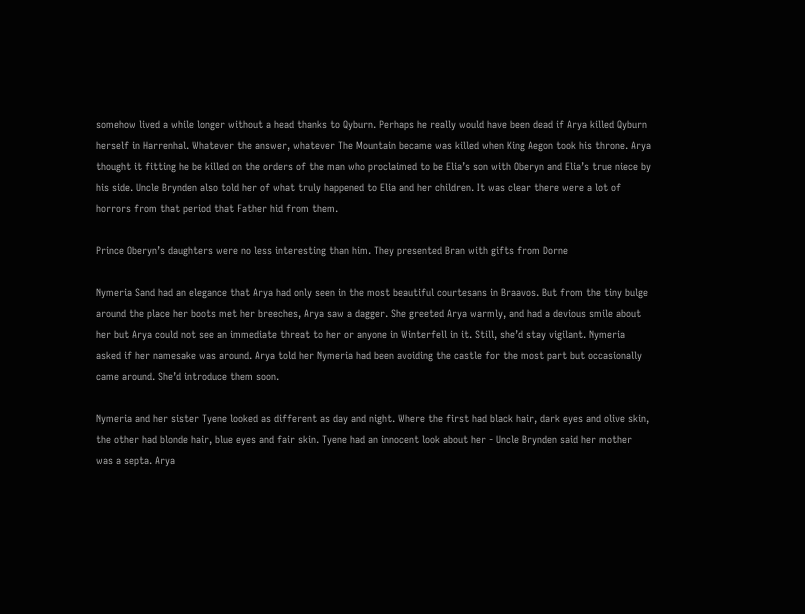somehow lived a while longer without a head thanks to Qyburn. Perhaps he really would have been dead if Arya killed Qyburn herself in Harrenhal. Whatever the answer, whatever The Mountain became was killed when King Aegon took his throne. Arya thought it fitting he be killed on the orders of the man who proclaimed to be Elia’s son with Oberyn and Elia’s true niece by his side. Uncle Brynden also told her of what truly happened to Elia and her children. It was clear there were a lot of horrors from that period that Father hid from them.

Prince Oberyn’s daughters were no less interesting than him. They presented Bran with gifts from Dorne

Nymeria Sand had an elegance that Arya had only seen in the most beautiful courtesans in Braavos. But from the tiny bulge around the place her boots met her breeches, Arya saw a dagger. She greeted Arya warmly, and had a devious smile about her but Arya could not see an immediate threat to her or anyone in Winterfell in it. Still, she’d stay vigilant. Nymeria asked if her namesake was around. Arya told her Nymeria had been avoiding the castle for the most part but occasionally came around. She’d introduce them soon.

Nymeria and her sister Tyene looked as different as day and night. Where the first had black hair, dark eyes and olive skin, the other had blonde hair, blue eyes and fair skin. Tyene had an innocent look about her - Uncle Brynden said her mother was a septa. Arya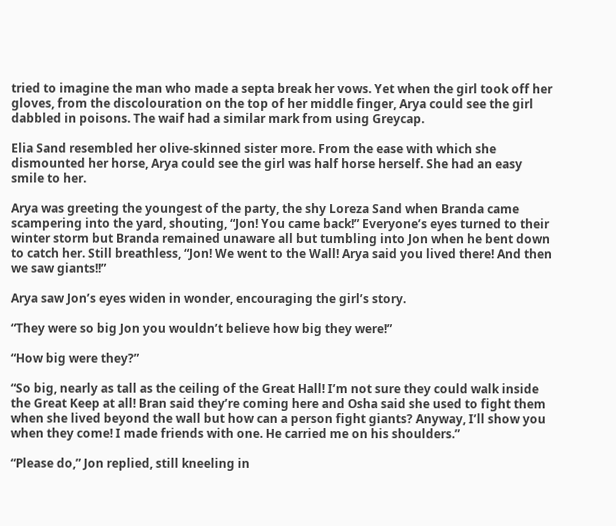tried to imagine the man who made a septa break her vows. Yet when the girl took off her gloves, from the discolouration on the top of her middle finger, Arya could see the girl dabbled in poisons. The waif had a similar mark from using Greycap.

Elia Sand resembled her olive-skinned sister more. From the ease with which she dismounted her horse, Arya could see the girl was half horse herself. She had an easy smile to her.

Arya was greeting the youngest of the party, the shy Loreza Sand when Branda came scampering into the yard, shouting, “Jon! You came back!” Everyone’s eyes turned to their winter storm but Branda remained unaware all but tumbling into Jon when he bent down to catch her. Still breathless, “Jon! We went to the Wall! Arya said you lived there! And then we saw giants!!”

Arya saw Jon’s eyes widen in wonder, encouraging the girl’s story.

“They were so big Jon you wouldn’t believe how big they were!”

“How big were they?”

“So big, nearly as tall as the ceiling of the Great Hall! I’m not sure they could walk inside the Great Keep at all! Bran said they’re coming here and Osha said she used to fight them when she lived beyond the wall but how can a person fight giants? Anyway, I’ll show you when they come! I made friends with one. He carried me on his shoulders.”

“Please do,” Jon replied, still kneeling in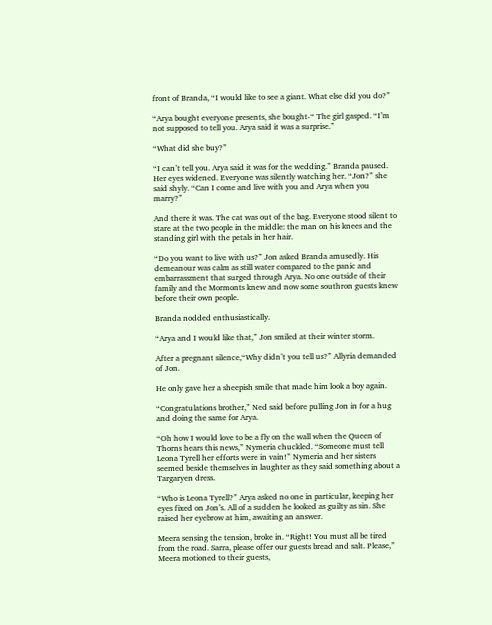front of Branda, “I would like to see a giant. What else did you do?”

“Arya bought everyone presents, she bought-“ The girl gasped. “I’m not supposed to tell you. Arya said it was a surprise.”

“What did she buy?”

“I can’t tell you. Arya said it was for the wedding.” Branda paused. Her eyes widened. Everyone was silently watching her. “Jon?” she said shyly. “Can I come and live with you and Arya when you marry?”

And there it was. The cat was out of the bag. Everyone stood silent to stare at the two people in the middle: the man on his knees and the standing girl with the petals in her hair.

“Do you want to live with us?” Jon asked Branda amusedly. His demeanour was calm as still water compared to the panic and embarrassment that surged through Arya. No one outside of their family and the Mormonts knew and now some southron guests knew before their own people.

Branda nodded enthusiastically.

“Arya and I would like that,” Jon smiled at their winter storm.

After a pregnant silence,“Why didn’t you tell us?” Allyria demanded of Jon.

He only gave her a sheepish smile that made him look a boy again.

“Congratulations brother,” Ned said before pulling Jon in for a hug and doing the same for Arya.

“Oh how I would love to be a fly on the wall when the Queen of Thorns hears this news,” Nymeria chuckled. “Someone must tell Leona Tyrell her efforts were in vain!” Nymeria and her sisters seemed beside themselves in laughter as they said something about a Targaryen dress.

“Who is Leona Tyrell?” Arya asked no one in particular, keeping her eyes fixed on Jon’s. All of a sudden he looked as guilty as sin. She raised her eyebrow at him, awaiting an answer.

Meera sensing the tension, broke in. “Right! You must all be tired from the road. Sarra, please offer our guests bread and salt. Please,” Meera motioned to their guests,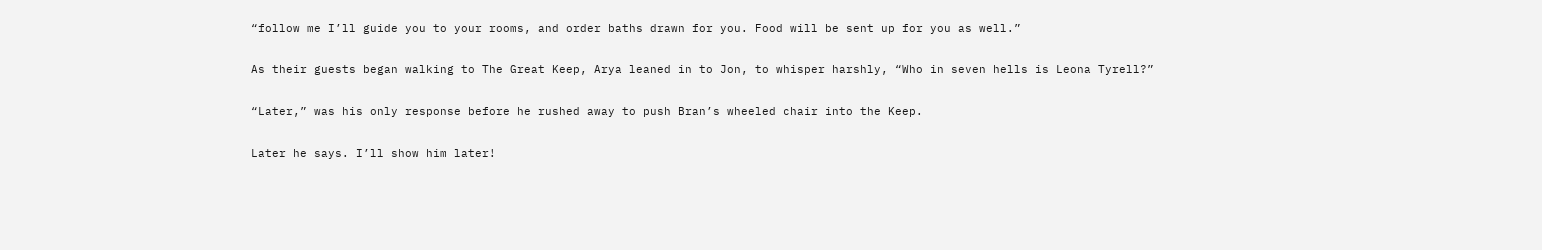“follow me I’ll guide you to your rooms, and order baths drawn for you. Food will be sent up for you as well.”

As their guests began walking to The Great Keep, Arya leaned in to Jon, to whisper harshly, “Who in seven hells is Leona Tyrell?”

“Later,” was his only response before he rushed away to push Bran’s wheeled chair into the Keep.

Later he says. I’ll show him later!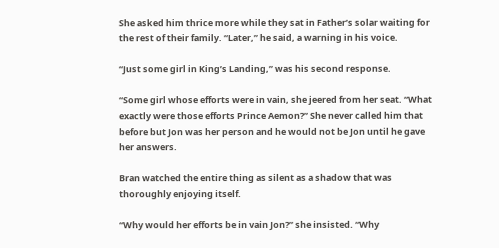She asked him thrice more while they sat in Father’s solar waiting for the rest of their family. “Later,” he said, a warning in his voice.

“Just some girl in King’s Landing,” was his second response.

“Some girl whose efforts were in vain, she jeered from her seat. “What exactly were those efforts Prince Aemon?” She never called him that before but Jon was her person and he would not be Jon until he gave her answers.

Bran watched the entire thing as silent as a shadow that was thoroughly enjoying itself.

“Why would her efforts be in vain Jon?” she insisted. “Why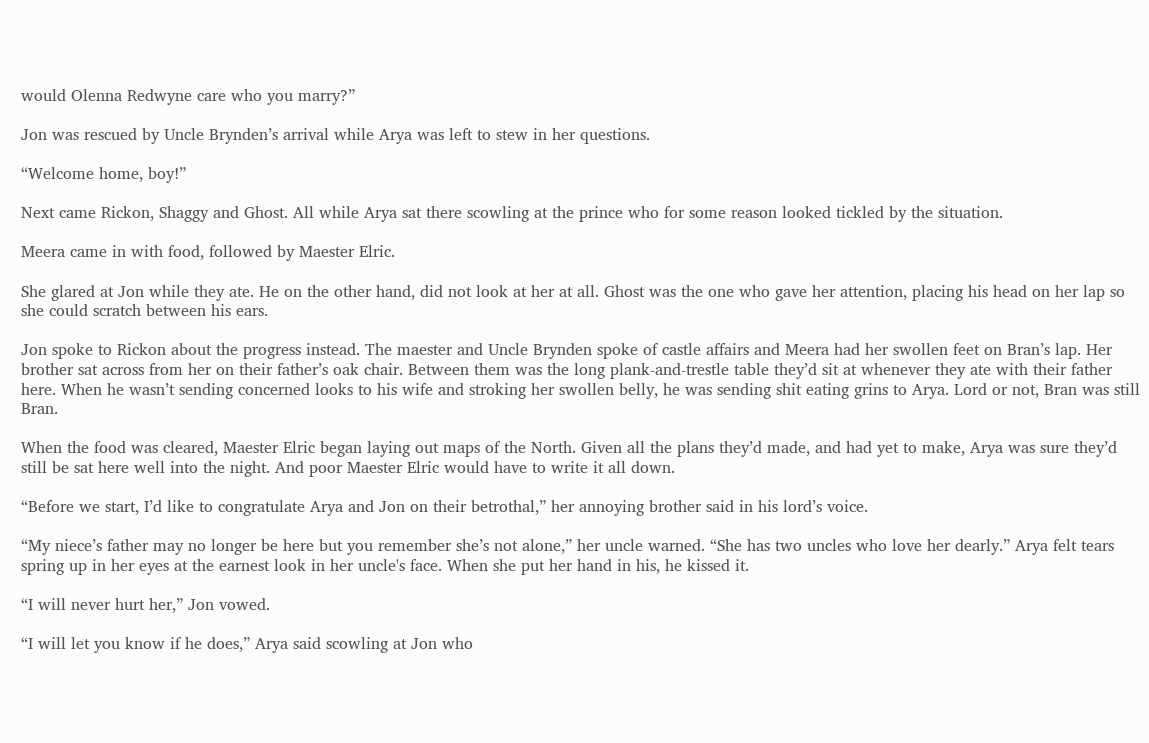would Olenna Redwyne care who you marry?”

Jon was rescued by Uncle Brynden’s arrival while Arya was left to stew in her questions.

“Welcome home, boy!”

Next came Rickon, Shaggy and Ghost. All while Arya sat there scowling at the prince who for some reason looked tickled by the situation.

Meera came in with food, followed by Maester Elric.

She glared at Jon while they ate. He on the other hand, did not look at her at all. Ghost was the one who gave her attention, placing his head on her lap so she could scratch between his ears.

Jon spoke to Rickon about the progress instead. The maester and Uncle Brynden spoke of castle affairs and Meera had her swollen feet on Bran’s lap. Her brother sat across from her on their father’s oak chair. Between them was the long plank-and-trestle table they’d sit at whenever they ate with their father here. When he wasn’t sending concerned looks to his wife and stroking her swollen belly, he was sending shit eating grins to Arya. Lord or not, Bran was still Bran.

When the food was cleared, Maester Elric began laying out maps of the North. Given all the plans they’d made, and had yet to make, Arya was sure they’d still be sat here well into the night. And poor Maester Elric would have to write it all down.

“Before we start, I’d like to congratulate Arya and Jon on their betrothal,” her annoying brother said in his lord’s voice.

“My niece’s father may no longer be here but you remember she’s not alone,” her uncle warned. “She has two uncles who love her dearly.” Arya felt tears spring up in her eyes at the earnest look in her uncle's face. When she put her hand in his, he kissed it.

“I will never hurt her,” Jon vowed.

“I will let you know if he does,” Arya said scowling at Jon who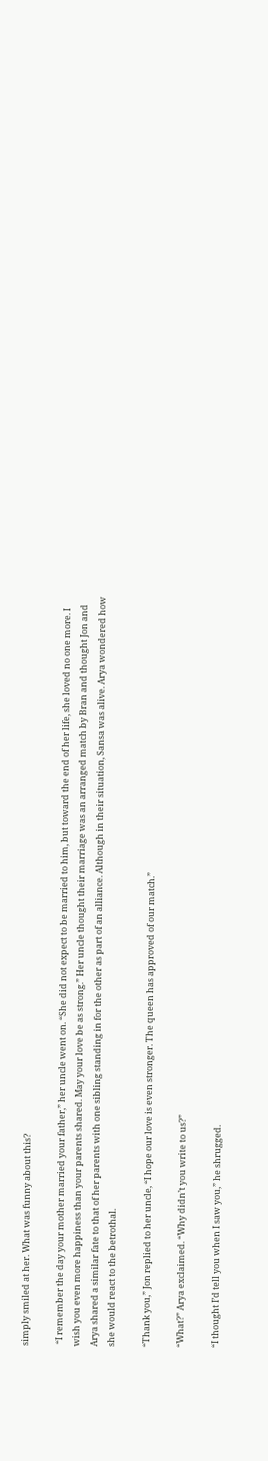simply smiled at her. What was funny about this?

 “I remember the day your mother married your father,” her uncle went on. “She did not expect to be married to him, but toward the end of her life, she loved no one more. I wish you even more happiness than your parents shared. May your love be as strong.” Her uncle thought their marriage was an arranged match by Bran and thought Jon and Arya shared a similar fate to that of her parents with one sibling standing in for the other as part of an alliance. Although in their situation, Sansa was alive. Arya wondered how she would react to the betrothal.

“Thank you,” Jon replied to her uncle, “I hope our love is even stronger. The queen has approved of our match.”

“What?” Arya exclaimed. “Why didn’t you write to us?”

“I thought I’d tell you when I saw you,” he shrugged.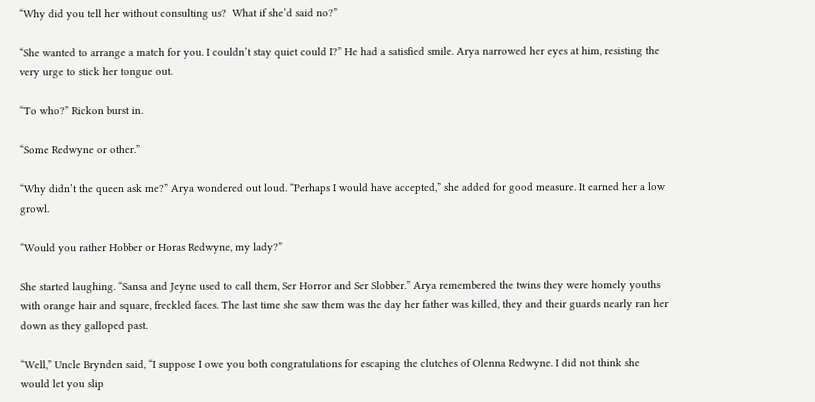“Why did you tell her without consulting us?  What if she’d said no?”

“She wanted to arrange a match for you. I couldn’t stay quiet could I?” He had a satisfied smile. Arya narrowed her eyes at him, resisting the very urge to stick her tongue out.

“To who?” Rickon burst in.

“Some Redwyne or other.”

“Why didn’t the queen ask me?” Arya wondered out loud. “Perhaps I would have accepted,” she added for good measure. It earned her a low growl.

“Would you rather Hobber or Horas Redwyne, my lady?”

She started laughing. “Sansa and Jeyne used to call them, Ser Horror and Ser Slobber.” Arya remembered the twins they were homely youths with orange hair and square, freckled faces. The last time she saw them was the day her father was killed, they and their guards nearly ran her down as they galloped past.

“Well,” Uncle Brynden said, “I suppose I owe you both congratulations for escaping the clutches of Olenna Redwyne. I did not think she would let you slip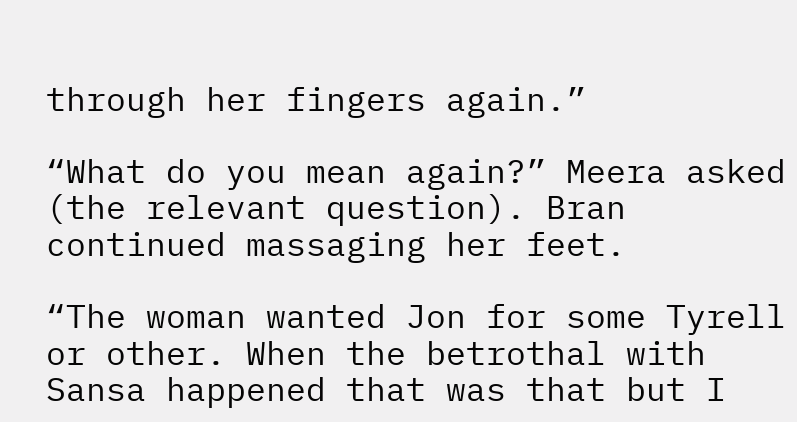through her fingers again.”

“What do you mean again?” Meera asked (the relevant question). Bran continued massaging her feet.

“The woman wanted Jon for some Tyrell or other. When the betrothal with Sansa happened that was that but I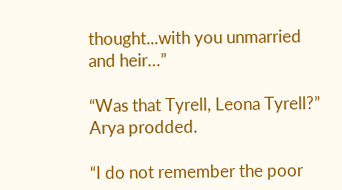thought...with you unmarried and heir…”

“Was that Tyrell, Leona Tyrell?” Arya prodded.

“I do not remember the poor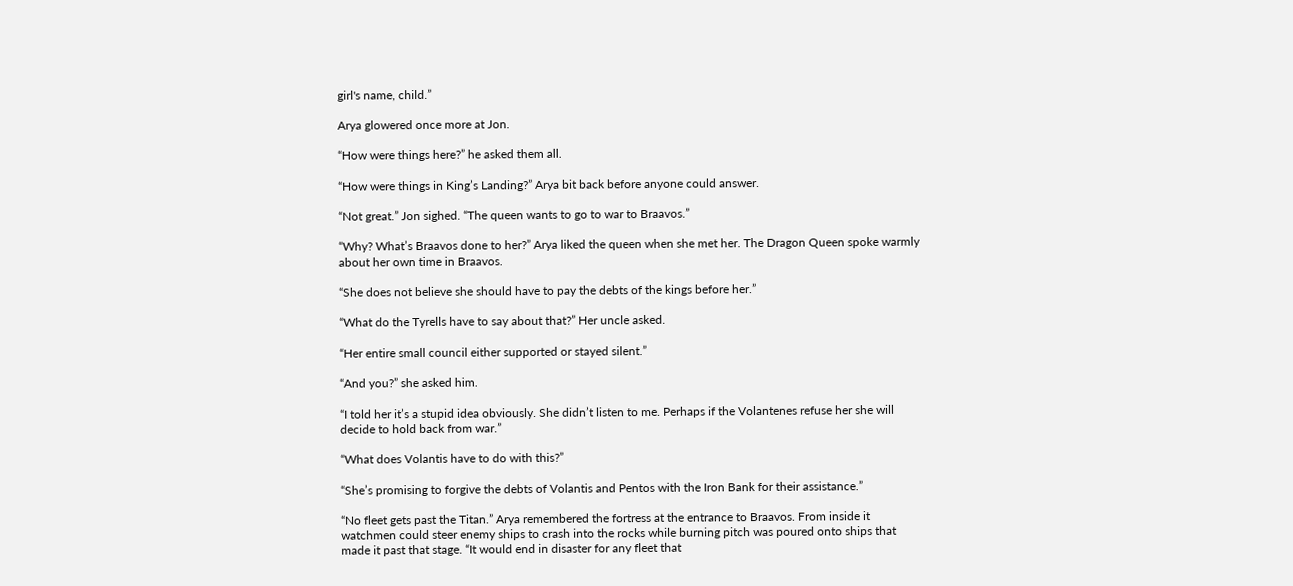girl's name, child.”

Arya glowered once more at Jon.

“How were things here?” he asked them all.

“How were things in King’s Landing?” Arya bit back before anyone could answer.

“Not great.” Jon sighed. “The queen wants to go to war to Braavos.”

“Why? What’s Braavos done to her?” Arya liked the queen when she met her. The Dragon Queen spoke warmly about her own time in Braavos.

“She does not believe she should have to pay the debts of the kings before her.”

“What do the Tyrells have to say about that?” Her uncle asked.

“Her entire small council either supported or stayed silent.”

“And you?” she asked him.

“I told her it’s a stupid idea obviously. She didn’t listen to me. Perhaps if the Volantenes refuse her she will decide to hold back from war.”

“What does Volantis have to do with this?”

“She’s promising to forgive the debts of Volantis and Pentos with the Iron Bank for their assistance.”

“No fleet gets past the Titan.” Arya remembered the fortress at the entrance to Braavos. From inside it watchmen could steer enemy ships to crash into the rocks while burning pitch was poured onto ships that made it past that stage. “It would end in disaster for any fleet that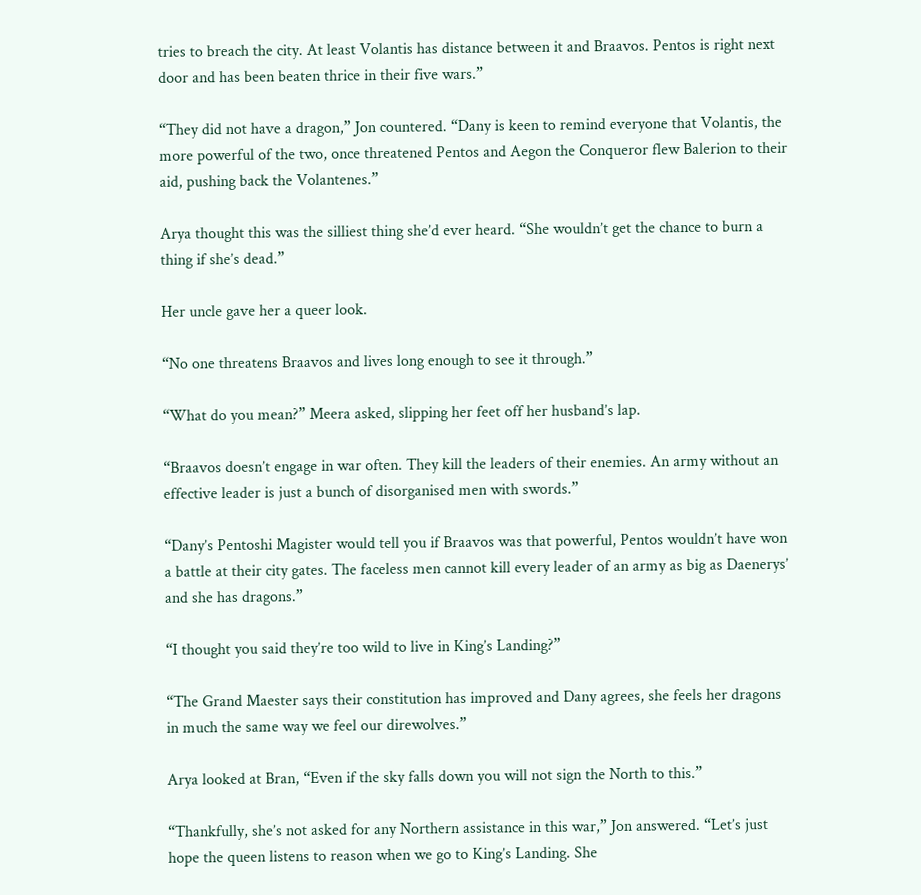tries to breach the city. At least Volantis has distance between it and Braavos. Pentos is right next door and has been beaten thrice in their five wars.”

“They did not have a dragon,” Jon countered. “Dany is keen to remind everyone that Volantis, the more powerful of the two, once threatened Pentos and Aegon the Conqueror flew Balerion to their aid, pushing back the Volantenes.”

Arya thought this was the silliest thing she’d ever heard. “She wouldn’t get the chance to burn a thing if she’s dead.”

Her uncle gave her a queer look.

“No one threatens Braavos and lives long enough to see it through.”

“What do you mean?” Meera asked, slipping her feet off her husband’s lap.

“Braavos doesn’t engage in war often. They kill the leaders of their enemies. An army without an effective leader is just a bunch of disorganised men with swords.”

“Dany’s Pentoshi Magister would tell you if Braavos was that powerful, Pentos wouldn’t have won a battle at their city gates. The faceless men cannot kill every leader of an army as big as Daenerys’ and she has dragons.”

“I thought you said they’re too wild to live in King’s Landing?”

“The Grand Maester says their constitution has improved and Dany agrees, she feels her dragons in much the same way we feel our direwolves.”

Arya looked at Bran, “Even if the sky falls down you will not sign the North to this.”

“Thankfully, she’s not asked for any Northern assistance in this war,” Jon answered. “Let’s just hope the queen listens to reason when we go to King’s Landing. She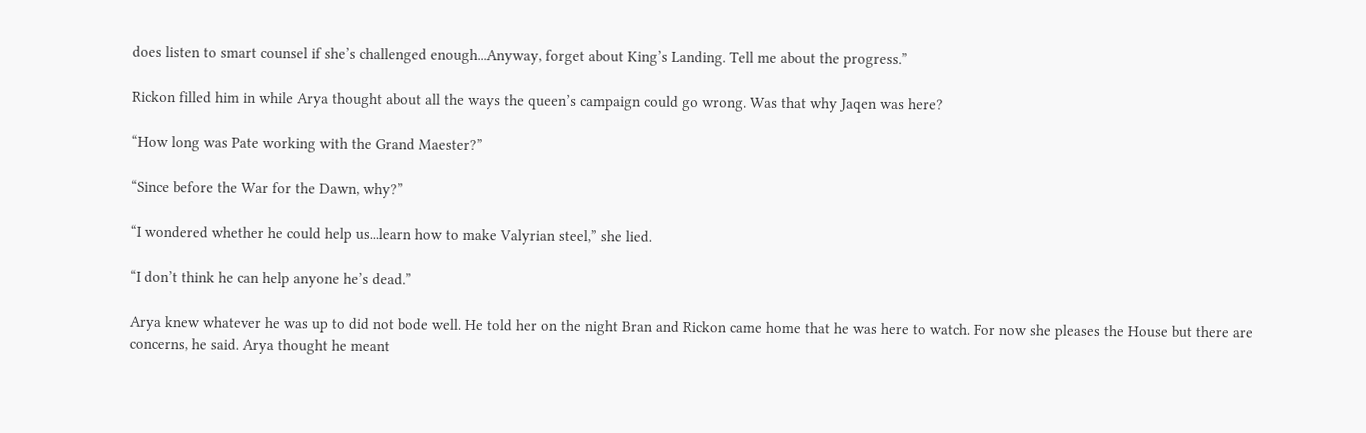does listen to smart counsel if she’s challenged enough...Anyway, forget about King’s Landing. Tell me about the progress.”

Rickon filled him in while Arya thought about all the ways the queen’s campaign could go wrong. Was that why Jaqen was here?

“How long was Pate working with the Grand Maester?”

“Since before the War for the Dawn, why?”

“I wondered whether he could help us...learn how to make Valyrian steel,” she lied.

“I don’t think he can help anyone he’s dead.”

Arya knew whatever he was up to did not bode well. He told her on the night Bran and Rickon came home that he was here to watch. For now she pleases the House but there are concerns, he said. Arya thought he meant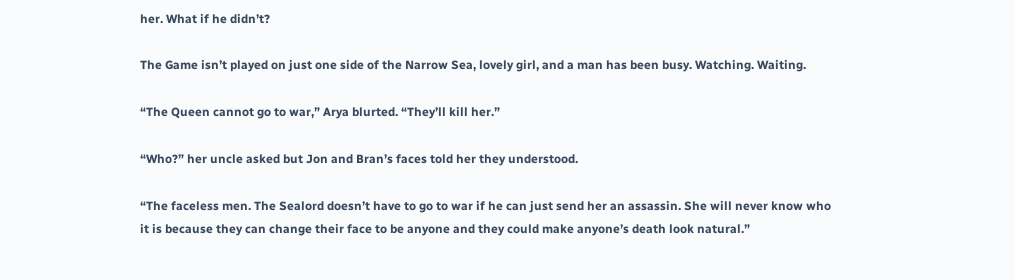her. What if he didn’t?

The Game isn’t played on just one side of the Narrow Sea, lovely girl, and a man has been busy. Watching. Waiting.

“The Queen cannot go to war,” Arya blurted. “They’ll kill her.”

“Who?” her uncle asked but Jon and Bran’s faces told her they understood.

“The faceless men. The Sealord doesn’t have to go to war if he can just send her an assassin. She will never know who it is because they can change their face to be anyone and they could make anyone’s death look natural.”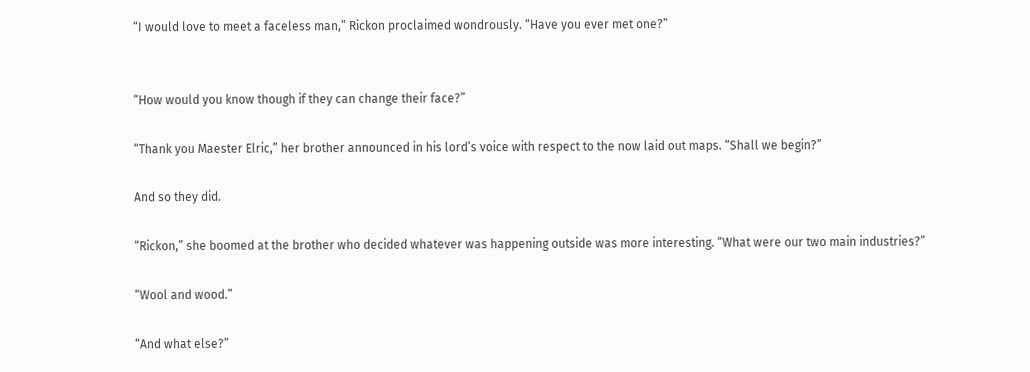“I would love to meet a faceless man,” Rickon proclaimed wondrously. “Have you ever met one?”


“How would you know though if they can change their face?”

“Thank you Maester Elric,” her brother announced in his lord’s voice with respect to the now laid out maps. “Shall we begin?”

And so they did.

“Rickon,” she boomed at the brother who decided whatever was happening outside was more interesting. “What were our two main industries?”

“Wool and wood.”

“And what else?”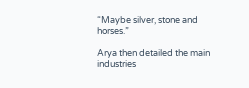“Maybe silver, stone and horses.”

Arya then detailed the main industries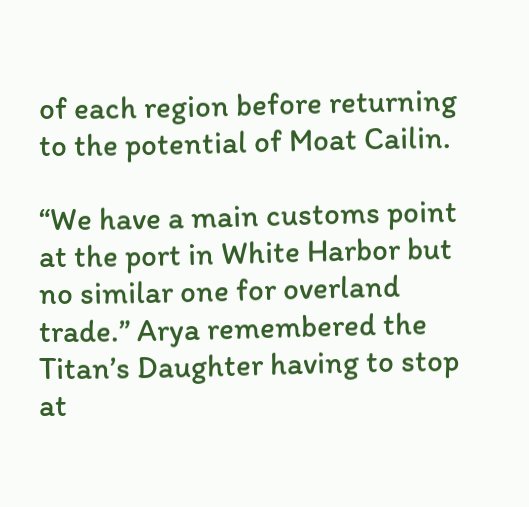of each region before returning to the potential of Moat Cailin.

“We have a main customs point at the port in White Harbor but no similar one for overland trade.” Arya remembered the Titan’s Daughter having to stop at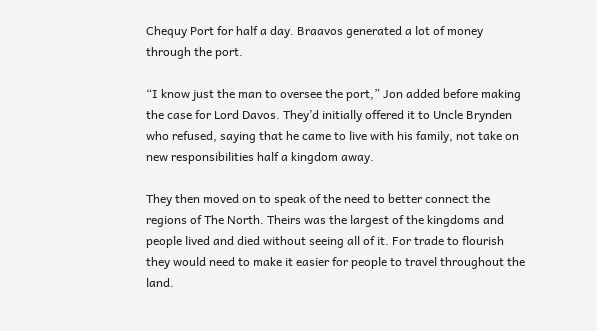Chequy Port for half a day. Braavos generated a lot of money through the port.

“I know just the man to oversee the port,” Jon added before making the case for Lord Davos. They’d initially offered it to Uncle Brynden who refused, saying that he came to live with his family, not take on new responsibilities half a kingdom away.

They then moved on to speak of the need to better connect the regions of The North. Theirs was the largest of the kingdoms and people lived and died without seeing all of it. For trade to flourish they would need to make it easier for people to travel throughout the land.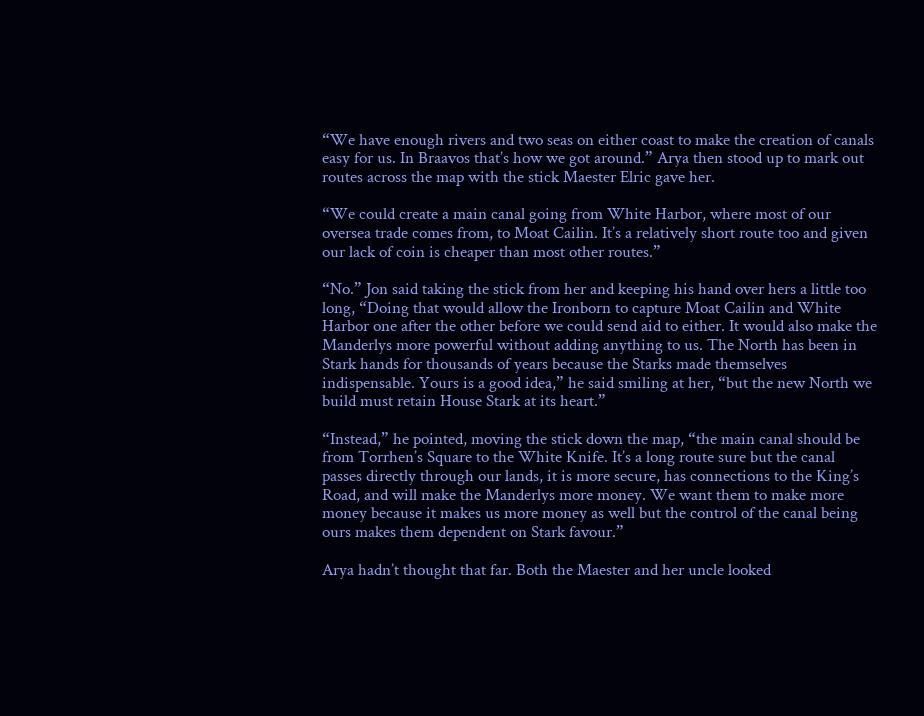“We have enough rivers and two seas on either coast to make the creation of canals easy for us. In Braavos that’s how we got around.” Arya then stood up to mark out routes across the map with the stick Maester Elric gave her.

“We could create a main canal going from White Harbor, where most of our oversea trade comes from, to Moat Cailin. It’s a relatively short route too and given our lack of coin is cheaper than most other routes.”

“No.” Jon said taking the stick from her and keeping his hand over hers a little too long, “Doing that would allow the Ironborn to capture Moat Cailin and White Harbor one after the other before we could send aid to either. It would also make the Manderlys more powerful without adding anything to us. The North has been in Stark hands for thousands of years because the Starks made themselves indispensable. Yours is a good idea,” he said smiling at her, “but the new North we build must retain House Stark at its heart.”

“Instead,” he pointed, moving the stick down the map, “the main canal should be from Torrhen’s Square to the White Knife. It’s a long route sure but the canal passes directly through our lands, it is more secure, has connections to the King’s Road, and will make the Manderlys more money. We want them to make more money because it makes us more money as well but the control of the canal being ours makes them dependent on Stark favour.”

Arya hadn’t thought that far. Both the Maester and her uncle looked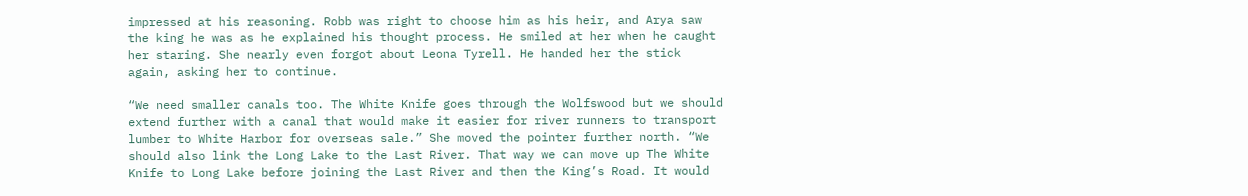impressed at his reasoning. Robb was right to choose him as his heir, and Arya saw the king he was as he explained his thought process. He smiled at her when he caught her staring. She nearly even forgot about Leona Tyrell. He handed her the stick again, asking her to continue.

“We need smaller canals too. The White Knife goes through the Wolfswood but we should extend further with a canal that would make it easier for river runners to transport lumber to White Harbor for overseas sale.” She moved the pointer further north. “We should also link the Long Lake to the Last River. That way we can move up The White Knife to Long Lake before joining the Last River and then the King’s Road. It would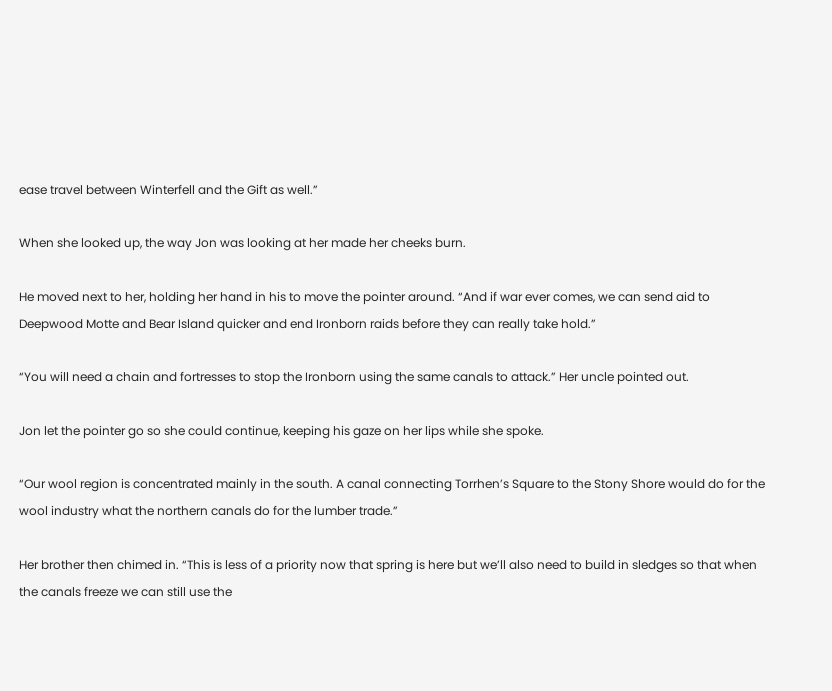ease travel between Winterfell and the Gift as well.”

When she looked up, the way Jon was looking at her made her cheeks burn.

He moved next to her, holding her hand in his to move the pointer around. “And if war ever comes, we can send aid to Deepwood Motte and Bear Island quicker and end Ironborn raids before they can really take hold.”

“You will need a chain and fortresses to stop the Ironborn using the same canals to attack.” Her uncle pointed out.

Jon let the pointer go so she could continue, keeping his gaze on her lips while she spoke.

“Our wool region is concentrated mainly in the south. A canal connecting Torrhen’s Square to the Stony Shore would do for the wool industry what the northern canals do for the lumber trade.”

Her brother then chimed in. “This is less of a priority now that spring is here but we’ll also need to build in sledges so that when the canals freeze we can still use the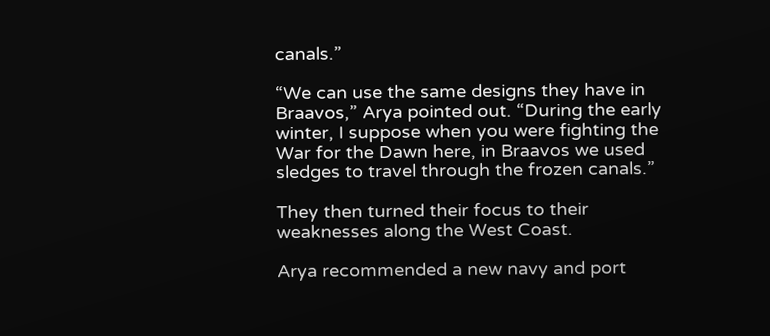canals.”

“We can use the same designs they have in Braavos,” Arya pointed out. “During the early winter, I suppose when you were fighting the War for the Dawn here, in Braavos we used sledges to travel through the frozen canals.”

They then turned their focus to their weaknesses along the West Coast.

Arya recommended a new navy and port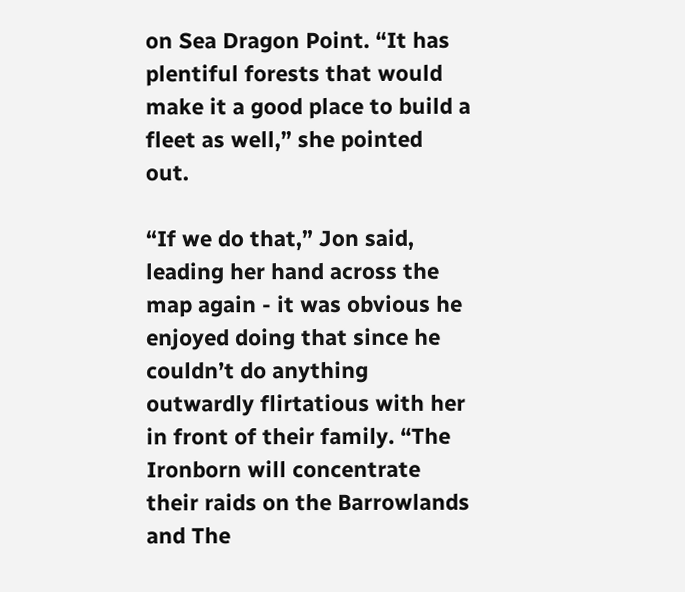on Sea Dragon Point. “It has plentiful forests that would make it a good place to build a fleet as well,” she pointed out.

“If we do that,” Jon said, leading her hand across the map again - it was obvious he enjoyed doing that since he couldn’t do anything outwardly flirtatious with her in front of their family. “The Ironborn will concentrate their raids on the Barrowlands and The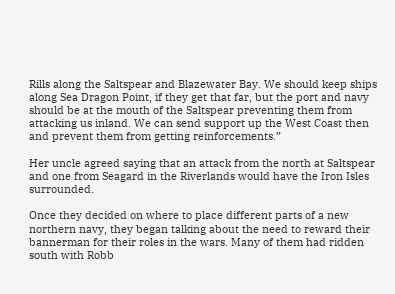Rills along the Saltspear and Blazewater Bay. We should keep ships along Sea Dragon Point, if they get that far, but the port and navy should be at the mouth of the Saltspear preventing them from attacking us inland. We can send support up the West Coast then and prevent them from getting reinforcements.”

Her uncle agreed saying that an attack from the north at Saltspear and one from Seagard in the Riverlands would have the Iron Isles surrounded.

Once they decided on where to place different parts of a new northern navy, they began talking about the need to reward their bannerman for their roles in the wars. Many of them had ridden south with Robb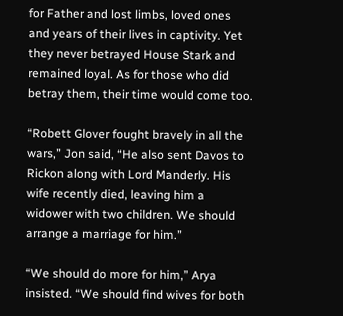for Father and lost limbs, loved ones and years of their lives in captivity. Yet they never betrayed House Stark and remained loyal. As for those who did betray them, their time would come too.

“Robett Glover fought bravely in all the wars,” Jon said, “He also sent Davos to Rickon along with Lord Manderly. His wife recently died, leaving him a widower with two children. We should arrange a marriage for him.”

“We should do more for him,” Arya insisted. “We should find wives for both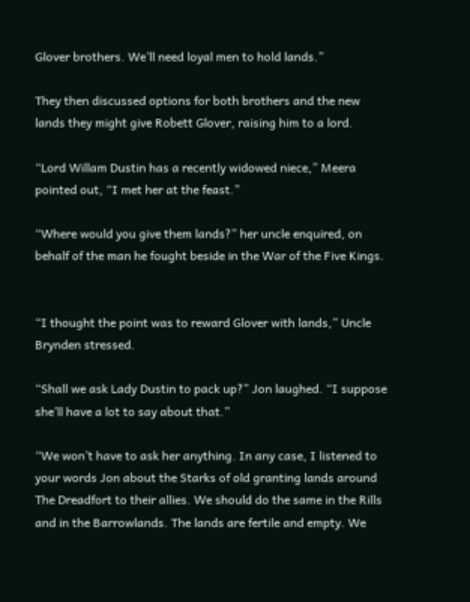Glover brothers. We’ll need loyal men to hold lands.”

They then discussed options for both brothers and the new lands they might give Robett Glover, raising him to a lord.

“Lord Willam Dustin has a recently widowed niece,” Meera pointed out, “I met her at the feast.”

“Where would you give them lands?” her uncle enquired, on behalf of the man he fought beside in the War of the Five Kings.


“I thought the point was to reward Glover with lands,” Uncle Brynden stressed.

“Shall we ask Lady Dustin to pack up?” Jon laughed. “I suppose she’ll have a lot to say about that.”

“We won’t have to ask her anything. In any case, I listened to your words Jon about the Starks of old granting lands around The Dreadfort to their allies. We should do the same in the Rills and in the Barrowlands. The lands are fertile and empty. We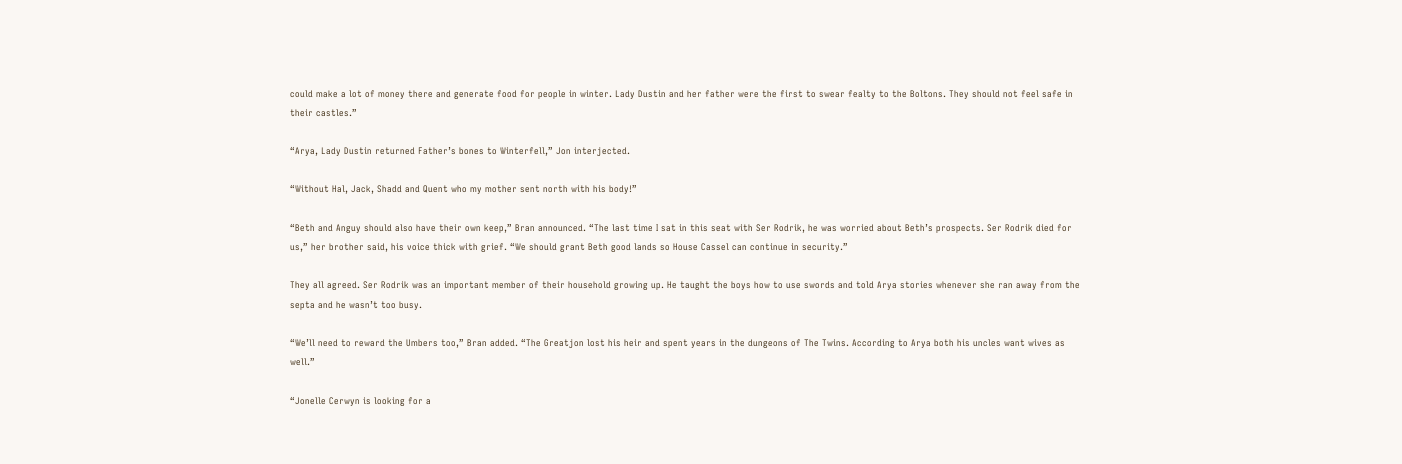could make a lot of money there and generate food for people in winter. Lady Dustin and her father were the first to swear fealty to the Boltons. They should not feel safe in their castles.”

“Arya, Lady Dustin returned Father’s bones to Winterfell,” Jon interjected.

“Without Hal, Jack, Shadd and Quent who my mother sent north with his body!”

“Beth and Anguy should also have their own keep,” Bran announced. “The last time I sat in this seat with Ser Rodrik, he was worried about Beth’s prospects. Ser Rodrik died for us,” her brother said, his voice thick with grief. “We should grant Beth good lands so House Cassel can continue in security.”

They all agreed. Ser Rodrik was an important member of their household growing up. He taught the boys how to use swords and told Arya stories whenever she ran away from the septa and he wasn’t too busy.

“We’ll need to reward the Umbers too,” Bran added. “The Greatjon lost his heir and spent years in the dungeons of The Twins. According to Arya both his uncles want wives as well.”

“Jonelle Cerwyn is looking for a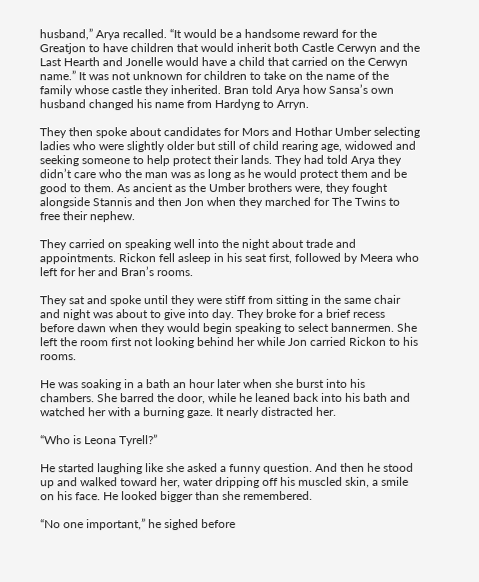husband,” Arya recalled. “It would be a handsome reward for the Greatjon to have children that would inherit both Castle Cerwyn and the Last Hearth and Jonelle would have a child that carried on the Cerwyn name.” It was not unknown for children to take on the name of the family whose castle they inherited. Bran told Arya how Sansa’s own husband changed his name from Hardyng to Arryn.

They then spoke about candidates for Mors and Hothar Umber selecting ladies who were slightly older but still of child rearing age, widowed and seeking someone to help protect their lands. They had told Arya they didn’t care who the man was as long as he would protect them and be good to them. As ancient as the Umber brothers were, they fought alongside Stannis and then Jon when they marched for The Twins to free their nephew.

They carried on speaking well into the night about trade and appointments. Rickon fell asleep in his seat first, followed by Meera who left for her and Bran’s rooms.

They sat and spoke until they were stiff from sitting in the same chair and night was about to give into day. They broke for a brief recess before dawn when they would begin speaking to select bannermen. She left the room first not looking behind her while Jon carried Rickon to his rooms.

He was soaking in a bath an hour later when she burst into his chambers. She barred the door, while he leaned back into his bath and watched her with a burning gaze. It nearly distracted her.

“Who is Leona Tyrell?”

He started laughing like she asked a funny question. And then he stood up and walked toward her, water dripping off his muscled skin, a smile on his face. He looked bigger than she remembered.

“No one important,” he sighed before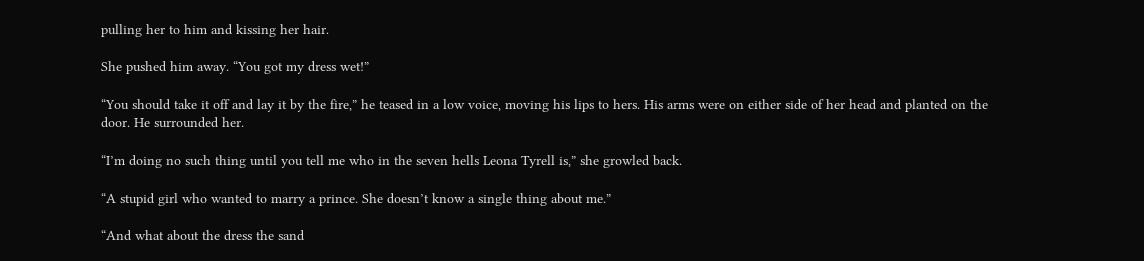pulling her to him and kissing her hair.

She pushed him away. “You got my dress wet!”

“You should take it off and lay it by the fire,” he teased in a low voice, moving his lips to hers. His arms were on either side of her head and planted on the door. He surrounded her.

“I’m doing no such thing until you tell me who in the seven hells Leona Tyrell is,” she growled back.

“A stupid girl who wanted to marry a prince. She doesn’t know a single thing about me.”

“And what about the dress the sand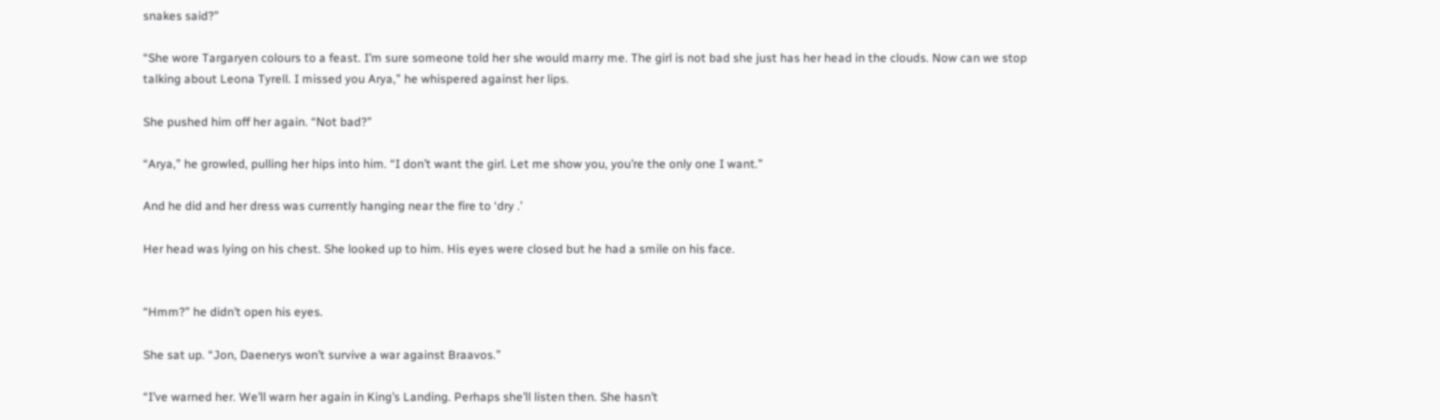snakes said?”

“She wore Targaryen colours to a feast. I’m sure someone told her she would marry me. The girl is not bad she just has her head in the clouds. Now can we stop talking about Leona Tyrell. I missed you Arya,” he whispered against her lips.

She pushed him off her again. “Not bad?”

“Arya,” he growled, pulling her hips into him. “I don’t want the girl. Let me show you, you’re the only one I want.”

And he did and her dress was currently hanging near the fire to ‘dry .’

Her head was lying on his chest. She looked up to him. His eyes were closed but he had a smile on his face.


“Hmm?” he didn’t open his eyes.

She sat up. “Jon, Daenerys won’t survive a war against Braavos.”

“I’ve warned her. We’ll warn her again in King’s Landing. Perhaps she’ll listen then. She hasn’t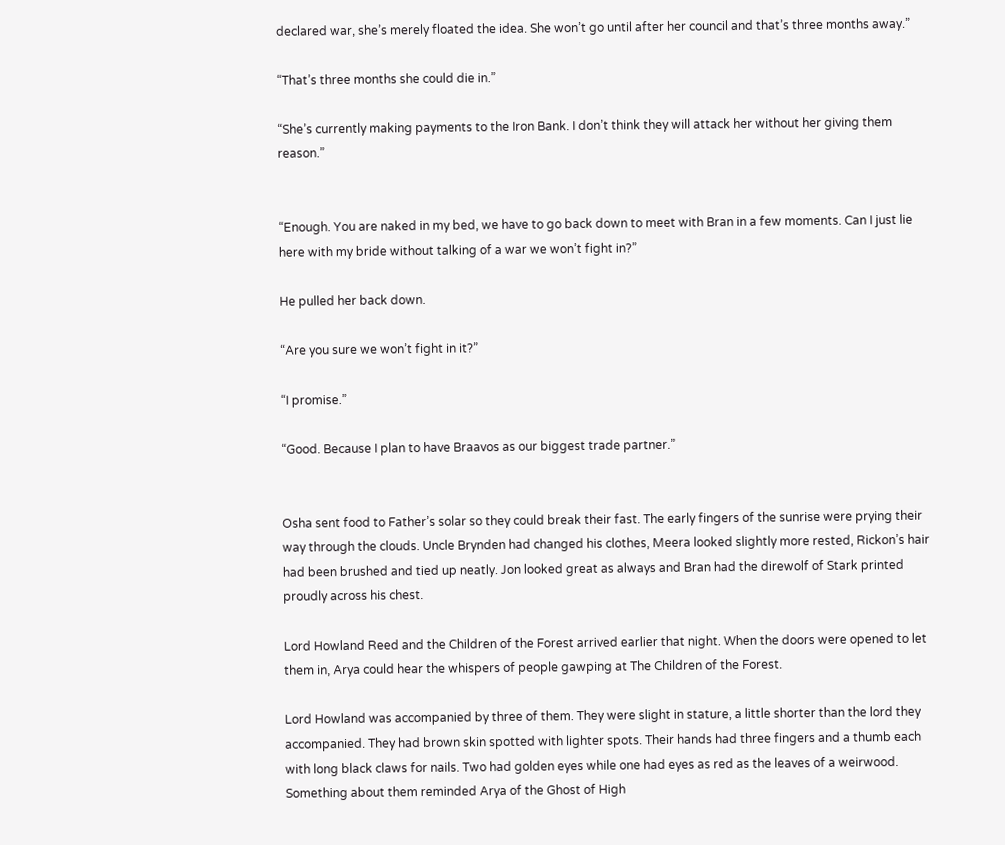declared war, she’s merely floated the idea. She won’t go until after her council and that’s three months away.”

“That’s three months she could die in.”

“She’s currently making payments to the Iron Bank. I don’t think they will attack her without her giving them reason.”


“Enough. You are naked in my bed, we have to go back down to meet with Bran in a few moments. Can I just lie here with my bride without talking of a war we won’t fight in?”

He pulled her back down.

“Are you sure we won’t fight in it?”

“I promise.”

“Good. Because I plan to have Braavos as our biggest trade partner.”


Osha sent food to Father’s solar so they could break their fast. The early fingers of the sunrise were prying their way through the clouds. Uncle Brynden had changed his clothes, Meera looked slightly more rested, Rickon’s hair had been brushed and tied up neatly. Jon looked great as always and Bran had the direwolf of Stark printed proudly across his chest.

Lord Howland Reed and the Children of the Forest arrived earlier that night. When the doors were opened to let them in, Arya could hear the whispers of people gawping at The Children of the Forest.

Lord Howland was accompanied by three of them. They were slight in stature, a little shorter than the lord they accompanied. They had brown skin spotted with lighter spots. Their hands had three fingers and a thumb each with long black claws for nails. Two had golden eyes while one had eyes as red as the leaves of a weirwood. Something about them reminded Arya of the Ghost of High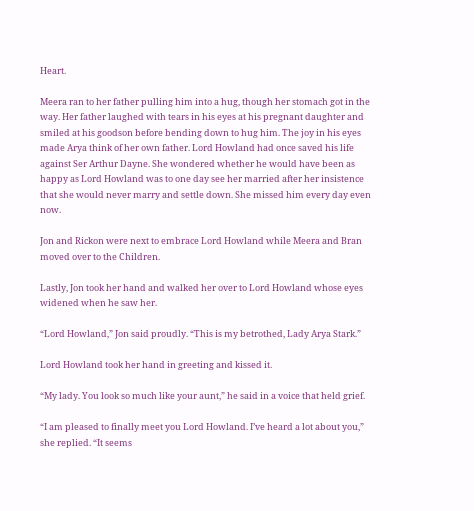Heart.

Meera ran to her father pulling him into a hug, though her stomach got in the way. Her father laughed with tears in his eyes at his pregnant daughter and smiled at his goodson before bending down to hug him. The joy in his eyes made Arya think of her own father. Lord Howland had once saved his life against Ser Arthur Dayne. She wondered whether he would have been as happy as Lord Howland was to one day see her married after her insistence that she would never marry and settle down. She missed him every day even now.

Jon and Rickon were next to embrace Lord Howland while Meera and Bran moved over to the Children.

Lastly, Jon took her hand and walked her over to Lord Howland whose eyes widened when he saw her.

“Lord Howland,” Jon said proudly. “This is my betrothed, Lady Arya Stark.”

Lord Howland took her hand in greeting and kissed it.

“My lady. You look so much like your aunt,” he said in a voice that held grief.

“I am pleased to finally meet you Lord Howland. I’ve heard a lot about you,” she replied. “It seems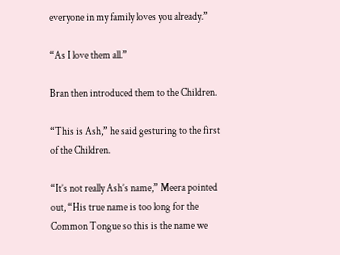everyone in my family loves you already.”

“As I love them all.”

Bran then introduced them to the Children.

“This is Ash,” he said gesturing to the first of the Children.

“It’s not really Ash’s name,” Meera pointed out, “His true name is too long for the Common Tongue so this is the name we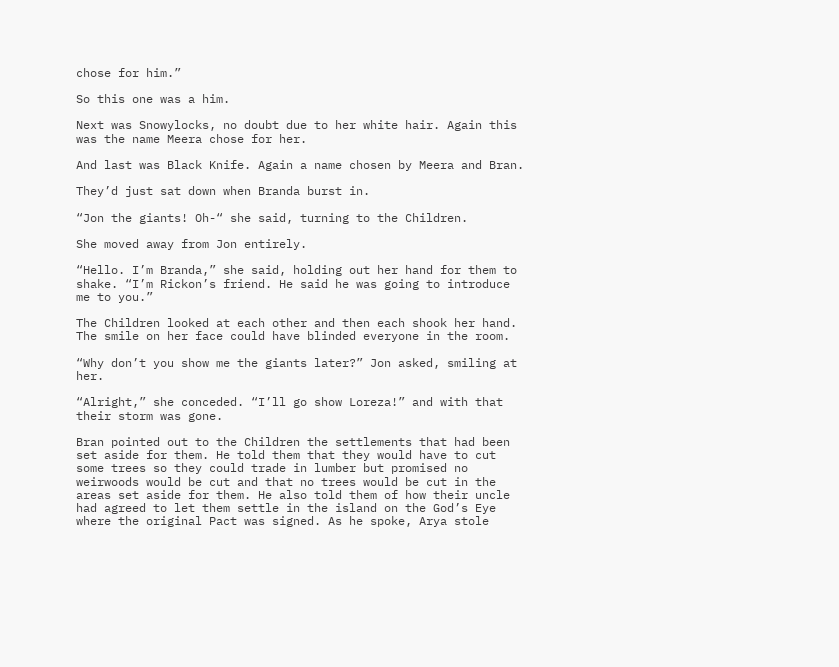chose for him.”

So this one was a him.

Next was Snowylocks, no doubt due to her white hair. Again this was the name Meera chose for her.

And last was Black Knife. Again a name chosen by Meera and Bran.

They’d just sat down when Branda burst in.

“Jon the giants! Oh-“ she said, turning to the Children.

She moved away from Jon entirely.

“Hello. I’m Branda,” she said, holding out her hand for them to shake. “I’m Rickon’s friend. He said he was going to introduce me to you.”

The Children looked at each other and then each shook her hand. The smile on her face could have blinded everyone in the room.

“Why don’t you show me the giants later?” Jon asked, smiling at her.

“Alright,” she conceded. “I’ll go show Loreza!” and with that their storm was gone.

Bran pointed out to the Children the settlements that had been set aside for them. He told them that they would have to cut some trees so they could trade in lumber but promised no weirwoods would be cut and that no trees would be cut in the areas set aside for them. He also told them of how their uncle had agreed to let them settle in the island on the God’s Eye where the original Pact was signed. As he spoke, Arya stole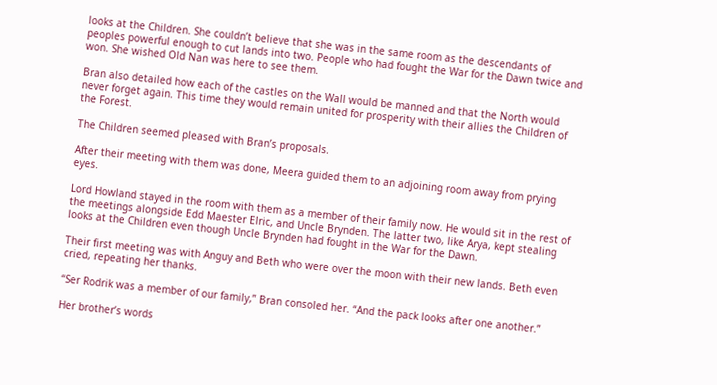looks at the Children. She couldn’t believe that she was in the same room as the descendants of peoples powerful enough to cut lands into two. People who had fought the War for the Dawn twice and won. She wished Old Nan was here to see them.

Bran also detailed how each of the castles on the Wall would be manned and that the North would never forget again. This time they would remain united for prosperity with their allies the Children of the Forest.

The Children seemed pleased with Bran’s proposals.

After their meeting with them was done, Meera guided them to an adjoining room away from prying eyes.

Lord Howland stayed in the room with them as a member of their family now. He would sit in the rest of the meetings alongside Edd Maester Elric, and Uncle Brynden. The latter two, like Arya, kept stealing looks at the Children even though Uncle Brynden had fought in the War for the Dawn.

Their first meeting was with Anguy and Beth who were over the moon with their new lands. Beth even cried, repeating her thanks.

“Ser Rodrik was a member of our family,” Bran consoled her. “And the pack looks after one another.”

Her brother’s words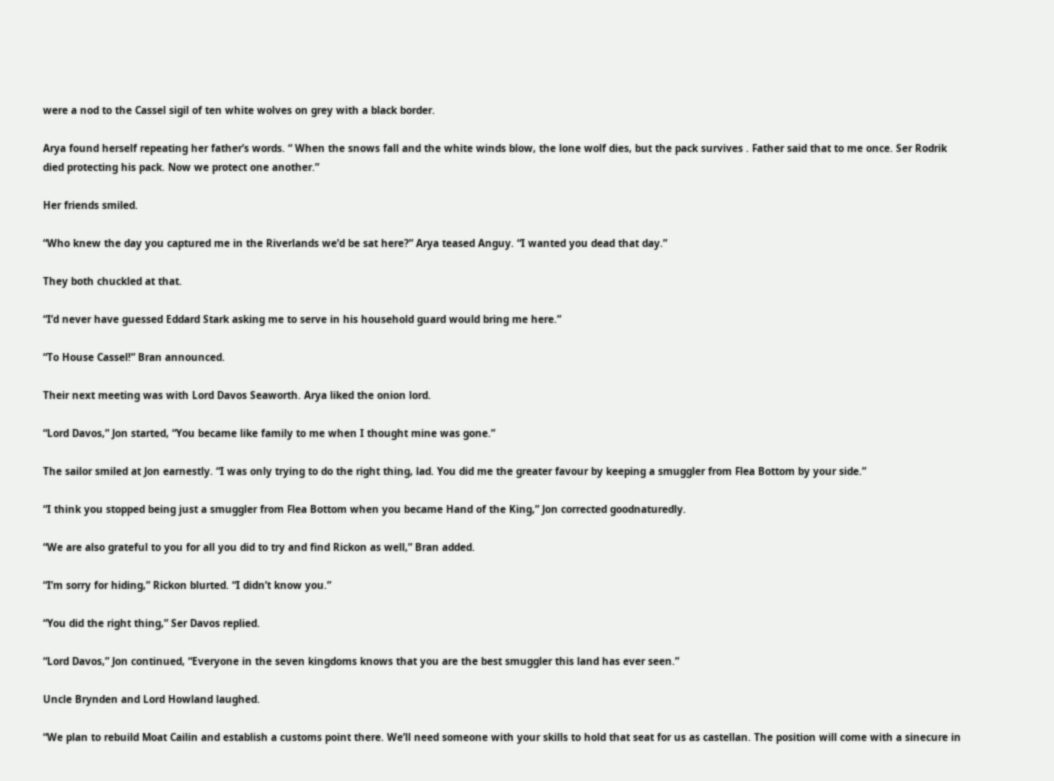were a nod to the Cassel sigil of ten white wolves on grey with a black border.

Arya found herself repeating her father’s words. “ When the snows fall and the white winds blow, the lone wolf dies, but the pack survives . Father said that to me once. Ser Rodrik died protecting his pack. Now we protect one another.”

Her friends smiled.

“Who knew the day you captured me in the Riverlands we’d be sat here?” Arya teased Anguy. “I wanted you dead that day.”

They both chuckled at that.

“I’d never have guessed Eddard Stark asking me to serve in his household guard would bring me here.”

“To House Cassel!” Bran announced.

Their next meeting was with Lord Davos Seaworth. Arya liked the onion lord.

“Lord Davos,” Jon started, “You became like family to me when I thought mine was gone.”

The sailor smiled at Jon earnestly. “I was only trying to do the right thing, lad. You did me the greater favour by keeping a smuggler from Flea Bottom by your side.”

“I think you stopped being just a smuggler from Flea Bottom when you became Hand of the King,” Jon corrected goodnaturedly.

“We are also grateful to you for all you did to try and find Rickon as well,” Bran added.

“I’m sorry for hiding,” Rickon blurted. “I didn’t know you.”

“You did the right thing,” Ser Davos replied.

“Lord Davos,” Jon continued, “Everyone in the seven kingdoms knows that you are the best smuggler this land has ever seen.”

Uncle Brynden and Lord Howland laughed.

“We plan to rebuild Moat Cailin and establish a customs point there. We’ll need someone with your skills to hold that seat for us as castellan. The position will come with a sinecure in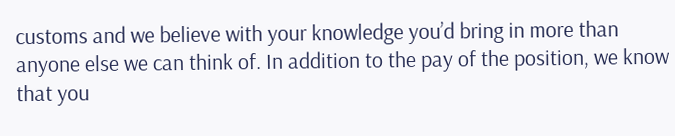customs and we believe with your knowledge you’d bring in more than anyone else we can think of. In addition to the pay of the position, we know that you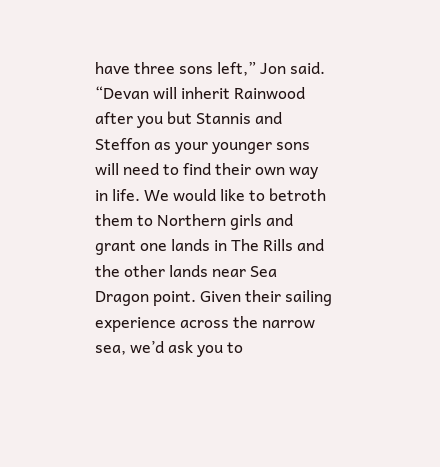have three sons left,” Jon said. “Devan will inherit Rainwood after you but Stannis and Steffon as your younger sons will need to find their own way in life. We would like to betroth them to Northern girls and grant one lands in The Rills and the other lands near Sea Dragon point. Given their sailing experience across the narrow sea, we’d ask you to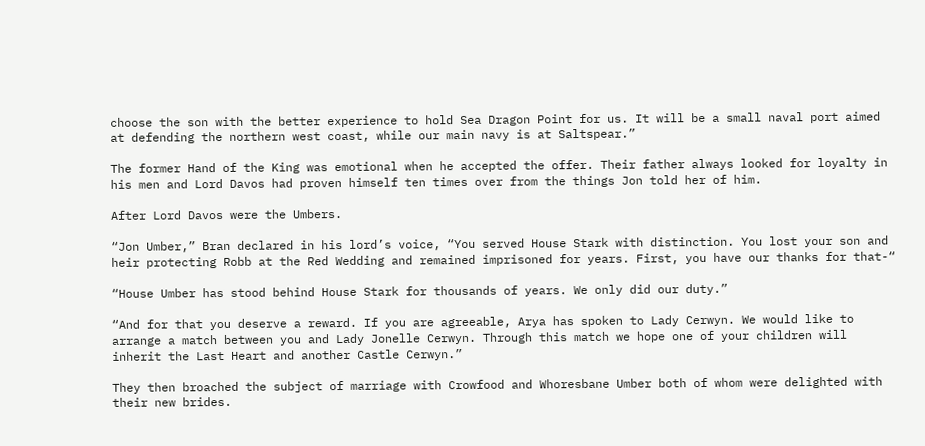choose the son with the better experience to hold Sea Dragon Point for us. It will be a small naval port aimed at defending the northern west coast, while our main navy is at Saltspear.”

The former Hand of the King was emotional when he accepted the offer. Their father always looked for loyalty in his men and Lord Davos had proven himself ten times over from the things Jon told her of him.

After Lord Davos were the Umbers.

“Jon Umber,” Bran declared in his lord’s voice, “You served House Stark with distinction. You lost your son and heir protecting Robb at the Red Wedding and remained imprisoned for years. First, you have our thanks for that-“

“House Umber has stood behind House Stark for thousands of years. We only did our duty.”

“And for that you deserve a reward. If you are agreeable, Arya has spoken to Lady Cerwyn. We would like to arrange a match between you and Lady Jonelle Cerwyn. Through this match we hope one of your children will inherit the Last Heart and another Castle Cerwyn.”

They then broached the subject of marriage with Crowfood and Whoresbane Umber both of whom were delighted with their new brides.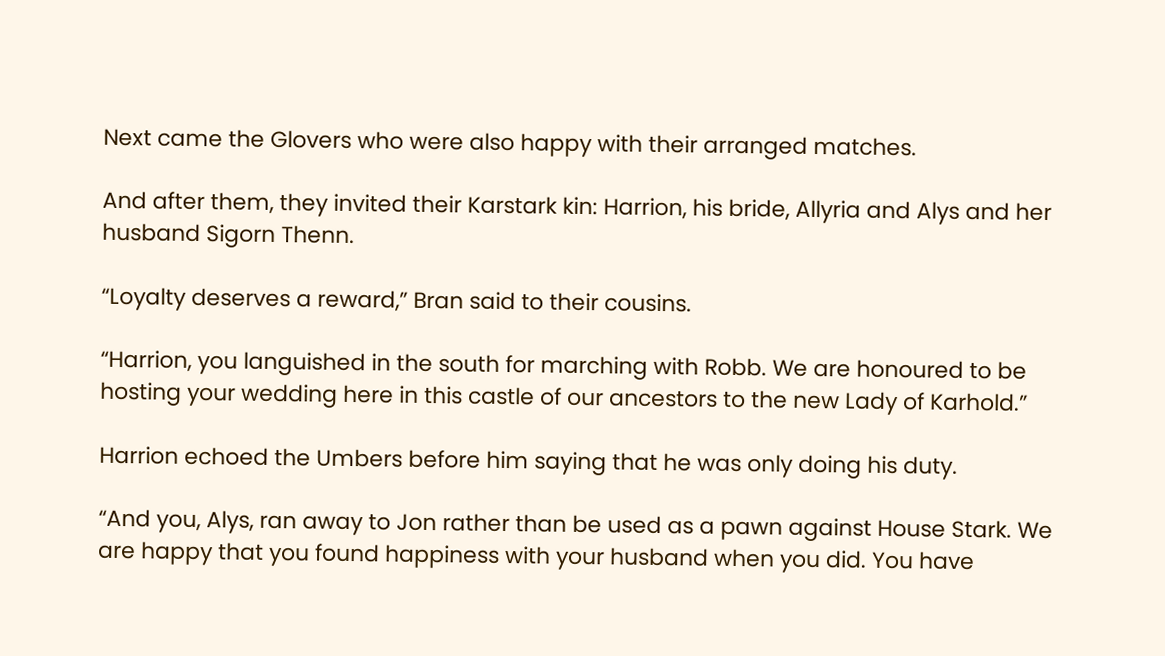Next came the Glovers who were also happy with their arranged matches.

And after them, they invited their Karstark kin: Harrion, his bride, Allyria and Alys and her husband Sigorn Thenn.

“Loyalty deserves a reward,” Bran said to their cousins.

“Harrion, you languished in the south for marching with Robb. We are honoured to be hosting your wedding here in this castle of our ancestors to the new Lady of Karhold.”

Harrion echoed the Umbers before him saying that he was only doing his duty.

“And you, Alys, ran away to Jon rather than be used as a pawn against House Stark. We are happy that you found happiness with your husband when you did. You have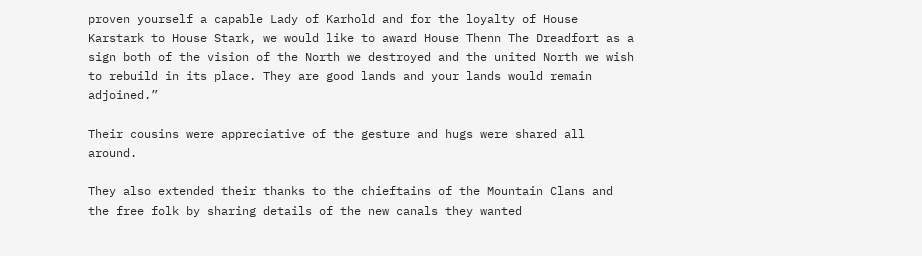proven yourself a capable Lady of Karhold and for the loyalty of House Karstark to House Stark, we would like to award House Thenn The Dreadfort as a sign both of the vision of the North we destroyed and the united North we wish to rebuild in its place. They are good lands and your lands would remain adjoined.”

Their cousins were appreciative of the gesture and hugs were shared all around.

They also extended their thanks to the chieftains of the Mountain Clans and the free folk by sharing details of the new canals they wanted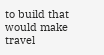to build that would make travel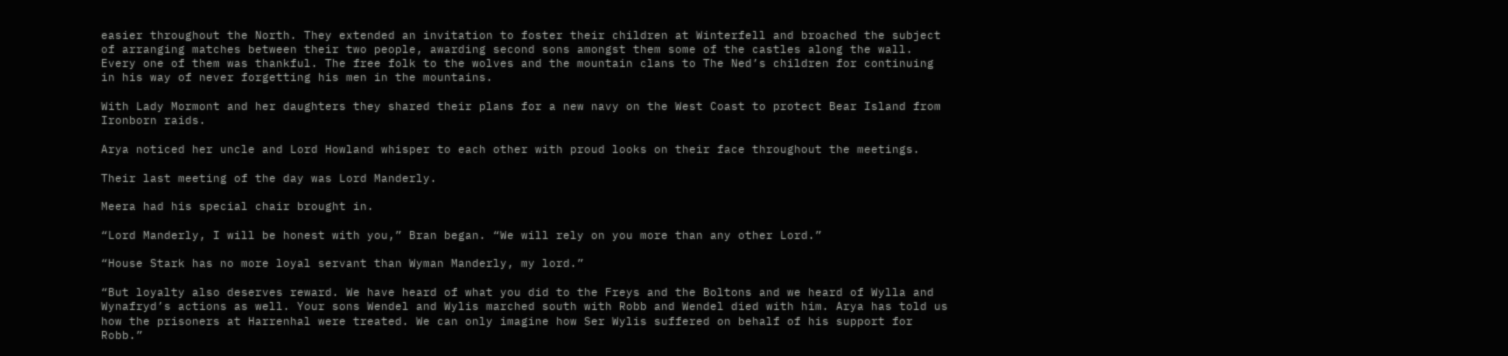easier throughout the North. They extended an invitation to foster their children at Winterfell and broached the subject of arranging matches between their two people, awarding second sons amongst them some of the castles along the wall. Every one of them was thankful. The free folk to the wolves and the mountain clans to The Ned’s children for continuing in his way of never forgetting his men in the mountains.

With Lady Mormont and her daughters they shared their plans for a new navy on the West Coast to protect Bear Island from Ironborn raids.

Arya noticed her uncle and Lord Howland whisper to each other with proud looks on their face throughout the meetings.

Their last meeting of the day was Lord Manderly.

Meera had his special chair brought in.

“Lord Manderly, I will be honest with you,” Bran began. “We will rely on you more than any other Lord.”

“House Stark has no more loyal servant than Wyman Manderly, my lord.”

“But loyalty also deserves reward. We have heard of what you did to the Freys and the Boltons and we heard of Wylla and Wynafryd’s actions as well. Your sons Wendel and Wylis marched south with Robb and Wendel died with him. Arya has told us how the prisoners at Harrenhal were treated. We can only imagine how Ser Wylis suffered on behalf of his support for Robb.”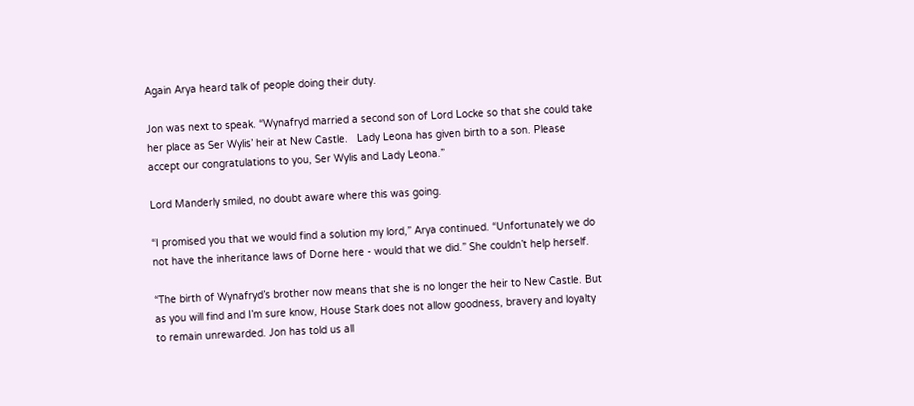Again Arya heard talk of people doing their duty.

Jon was next to speak. “Wynafryd married a second son of Lord Locke so that she could take her place as Ser Wylis’ heir at New Castle.   Lady Leona has given birth to a son. Please accept our congratulations to you, Ser Wylis and Lady Leona.”

Lord Manderly smiled, no doubt aware where this was going.

“I promised you that we would find a solution my lord,” Arya continued. “Unfortunately we do not have the inheritance laws of Dorne here - would that we did.” She couldn’t help herself.

“The birth of Wynafryd’s brother now means that she is no longer the heir to New Castle. But as you will find and I’m sure know, House Stark does not allow goodness, bravery and loyalty to remain unrewarded. Jon has told us all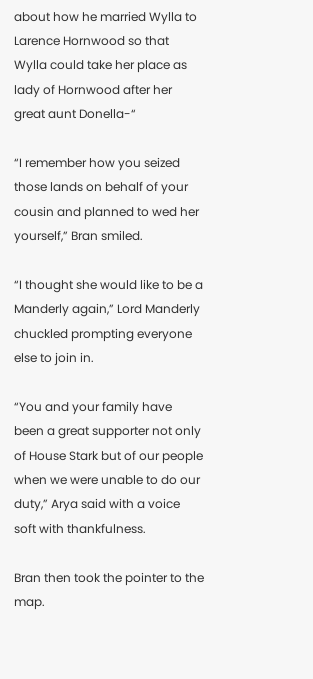about how he married Wylla to Larence Hornwood so that Wylla could take her place as lady of Hornwood after her great aunt Donella-“

“I remember how you seized those lands on behalf of your cousin and planned to wed her yourself,” Bran smiled.

“I thought she would like to be a Manderly again,” Lord Manderly chuckled prompting everyone else to join in.

“You and your family have been a great supporter not only of House Stark but of our people when we were unable to do our duty,” Arya said with a voice soft with thankfulness.

Bran then took the pointer to the map.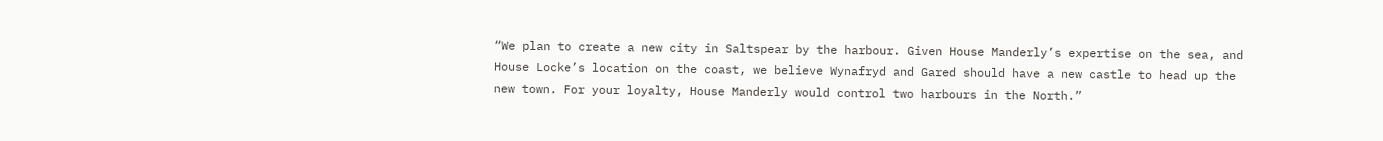“We plan to create a new city in Saltspear by the harbour. Given House Manderly’s expertise on the sea, and House Locke’s location on the coast, we believe Wynafryd and Gared should have a new castle to head up the new town. For your loyalty, House Manderly would control two harbours in the North.”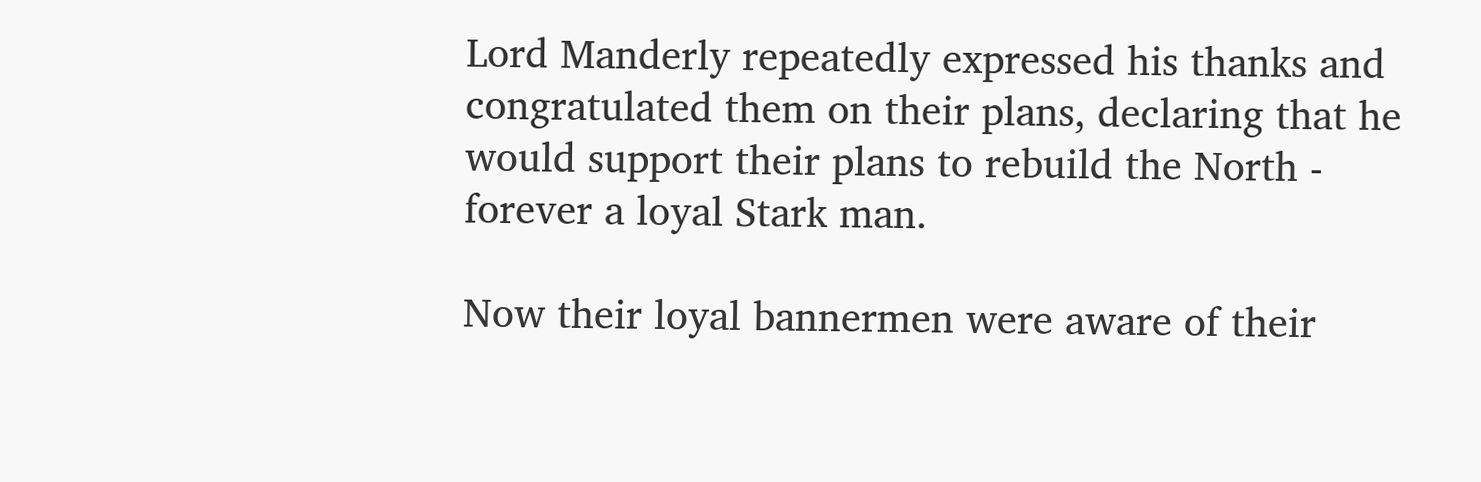Lord Manderly repeatedly expressed his thanks and congratulated them on their plans, declaring that he would support their plans to rebuild the North - forever a loyal Stark man.

Now their loyal bannermen were aware of their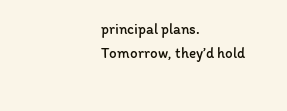principal plans. Tomorrow, they’d hold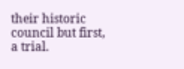their historic council but first, a trial.